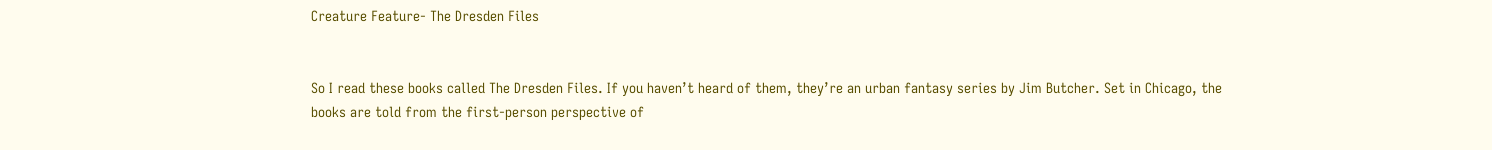Creature Feature- The Dresden Files


So I read these books called The Dresden Files. If you haven’t heard of them, they’re an urban fantasy series by Jim Butcher. Set in Chicago, the books are told from the first-person perspective of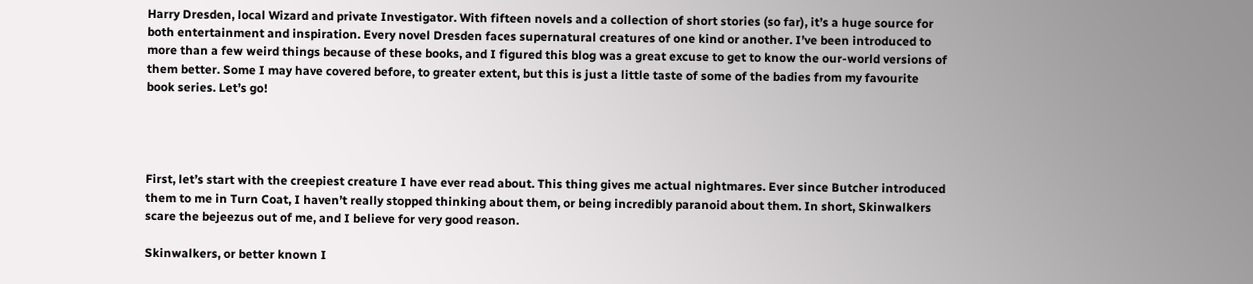Harry Dresden, local Wizard and private Investigator. With fifteen novels and a collection of short stories (so far), it’s a huge source for both entertainment and inspiration. Every novel Dresden faces supernatural creatures of one kind or another. I’ve been introduced to more than a few weird things because of these books, and I figured this blog was a great excuse to get to know the our-world versions of them better. Some I may have covered before, to greater extent, but this is just a little taste of some of the badies from my favourite book series. Let’s go!




First, let’s start with the creepiest creature I have ever read about. This thing gives me actual nightmares. Ever since Butcher introduced them to me in Turn Coat, I haven’t really stopped thinking about them, or being incredibly paranoid about them. In short, Skinwalkers scare the bejeezus out of me, and I believe for very good reason.

Skinwalkers, or better known I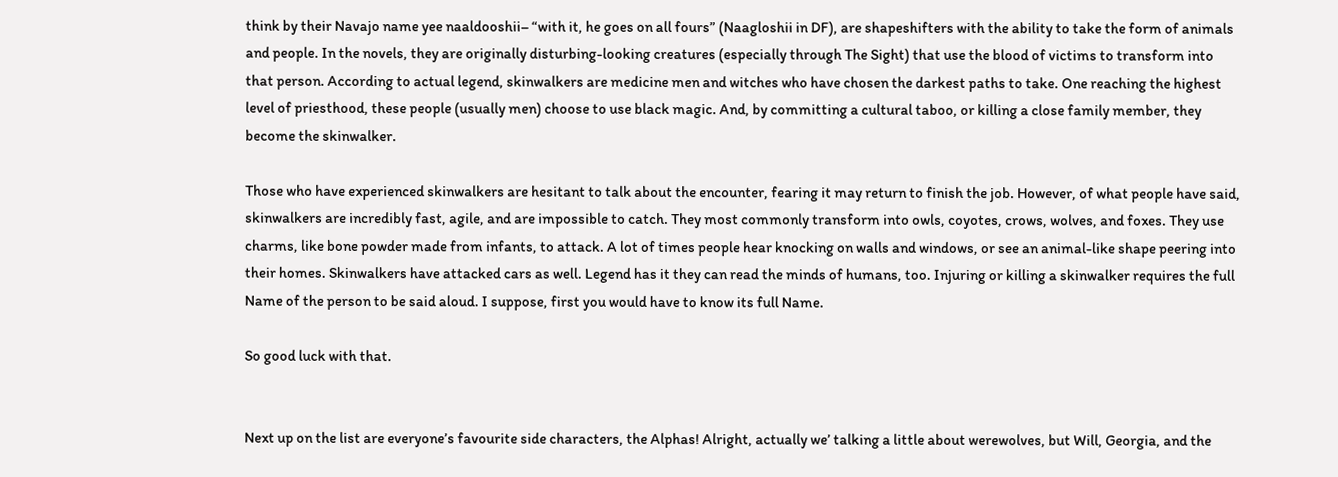think by their Navajo name yee naaldooshii– “with it, he goes on all fours” (Naagloshii in DF), are shapeshifters with the ability to take the form of animals and people. In the novels, they are originally disturbing-looking creatures (especially through The Sight) that use the blood of victims to transform into that person. According to actual legend, skinwalkers are medicine men and witches who have chosen the darkest paths to take. One reaching the highest level of priesthood, these people (usually men) choose to use black magic. And, by committing a cultural taboo, or killing a close family member, they become the skinwalker.

Those who have experienced skinwalkers are hesitant to talk about the encounter, fearing it may return to finish the job. However, of what people have said, skinwalkers are incredibly fast, agile, and are impossible to catch. They most commonly transform into owls, coyotes, crows, wolves, and foxes. They use charms, like bone powder made from infants, to attack. A lot of times people hear knocking on walls and windows, or see an animal-like shape peering into their homes. Skinwalkers have attacked cars as well. Legend has it they can read the minds of humans, too. Injuring or killing a skinwalker requires the full Name of the person to be said aloud. I suppose, first you would have to know its full Name.

So good luck with that.


Next up on the list are everyone’s favourite side characters, the Alphas! Alright, actually we’ talking a little about werewolves, but Will, Georgia, and the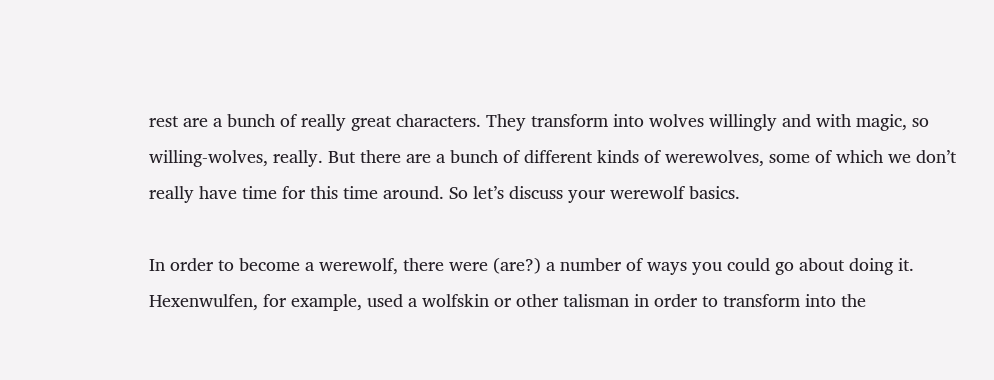rest are a bunch of really great characters. They transform into wolves willingly and with magic, so willing-wolves, really. But there are a bunch of different kinds of werewolves, some of which we don’t really have time for this time around. So let’s discuss your werewolf basics.

In order to become a werewolf, there were (are?) a number of ways you could go about doing it. Hexenwulfen, for example, used a wolfskin or other talisman in order to transform into the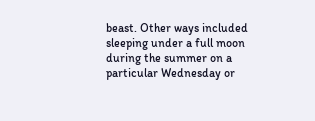beast. Other ways included sleeping under a full moon during the summer on a particular Wednesday or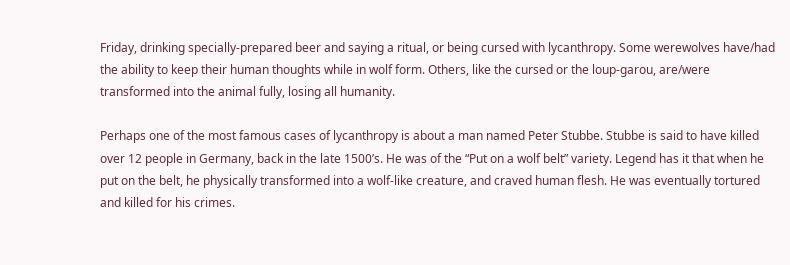Friday, drinking specially-prepared beer and saying a ritual, or being cursed with lycanthropy. Some werewolves have/had the ability to keep their human thoughts while in wolf form. Others, like the cursed or the loup-garou, are/were transformed into the animal fully, losing all humanity.

Perhaps one of the most famous cases of lycanthropy is about a man named Peter Stubbe. Stubbe is said to have killed over 12 people in Germany, back in the late 1500’s. He was of the “Put on a wolf belt” variety. Legend has it that when he put on the belt, he physically transformed into a wolf-like creature, and craved human flesh. He was eventually tortured and killed for his crimes.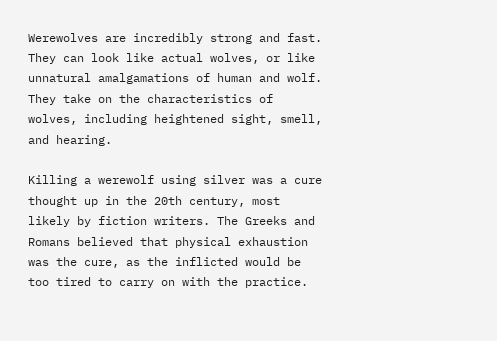Werewolves are incredibly strong and fast. They can look like actual wolves, or like unnatural amalgamations of human and wolf. They take on the characteristics of wolves, including heightened sight, smell, and hearing.

Killing a werewolf using silver was a cure thought up in the 20th century, most likely by fiction writers. The Greeks and Romans believed that physical exhaustion was the cure, as the inflicted would be too tired to carry on with the practice.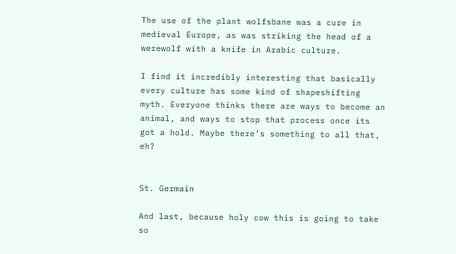The use of the plant wolfsbane was a cure in medieval Europe, as was striking the head of a werewolf with a knife in Arabic culture.

I find it incredibly interesting that basically every culture has some kind of shapeshifting myth. Everyone thinks there are ways to become an animal, and ways to stop that process once its got a hold. Maybe there’s something to all that, eh?


St. Germain

And last, because holy cow this is going to take so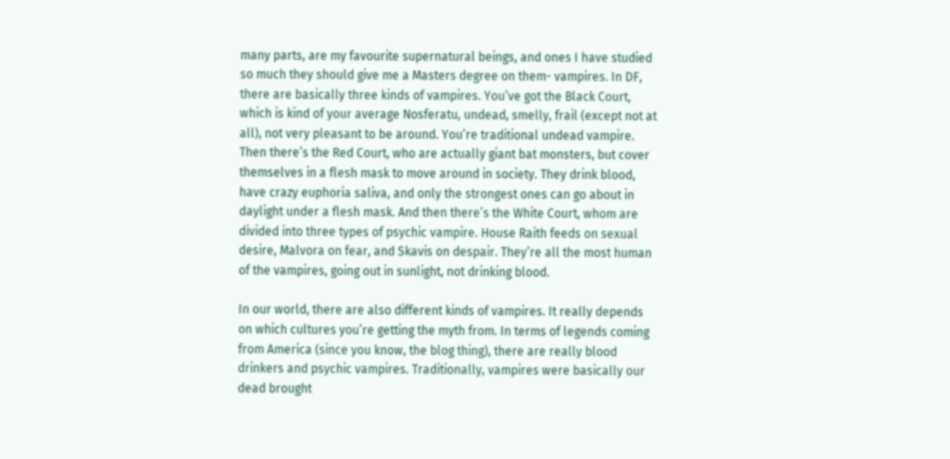many parts, are my favourite supernatural beings, and ones I have studied so much they should give me a Masters degree on them- vampires. In DF, there are basically three kinds of vampires. You’ve got the Black Court, which is kind of your average Nosferatu, undead, smelly, frail (except not at all), not very pleasant to be around. You’re traditional undead vampire. Then there’s the Red Court, who are actually giant bat monsters, but cover themselves in a flesh mask to move around in society. They drink blood, have crazy euphoria saliva, and only the strongest ones can go about in daylight under a flesh mask. And then there’s the White Court, whom are divided into three types of psychic vampire. House Raith feeds on sexual desire, Malvora on fear, and Skavis on despair. They’re all the most human of the vampires, going out in sunlight, not drinking blood.

In our world, there are also different kinds of vampires. It really depends on which cultures you’re getting the myth from. In terms of legends coming from America (since you know, the blog thing), there are really blood drinkers and psychic vampires. Traditionally, vampires were basically our dead brought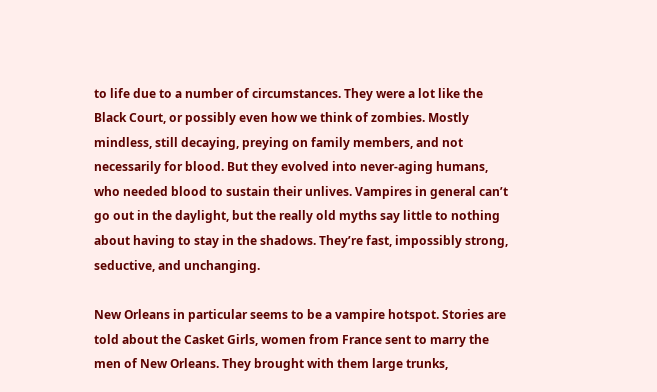to life due to a number of circumstances. They were a lot like the Black Court, or possibly even how we think of zombies. Mostly mindless, still decaying, preying on family members, and not necessarily for blood. But they evolved into never-aging humans, who needed blood to sustain their unlives. Vampires in general can’t go out in the daylight, but the really old myths say little to nothing about having to stay in the shadows. They’re fast, impossibly strong, seductive, and unchanging.

New Orleans in particular seems to be a vampire hotspot. Stories are told about the Casket Girls, women from France sent to marry the men of New Orleans. They brought with them large trunks,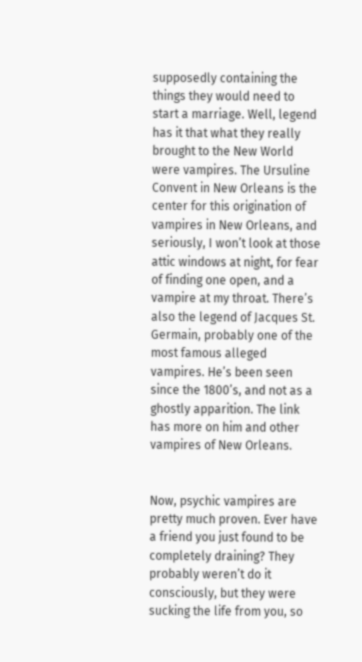supposedly containing the things they would need to start a marriage. Well, legend has it that what they really brought to the New World were vampires. The Ursuline Convent in New Orleans is the center for this origination of vampires in New Orleans, and seriously, I won’t look at those attic windows at night, for fear of finding one open, and a vampire at my throat. There’s also the legend of Jacques St. Germain, probably one of the most famous alleged vampires. He’s been seen since the 1800’s, and not as a ghostly apparition. The link has more on him and other vampires of New Orleans.


Now, psychic vampires are pretty much proven. Ever have a friend you just found to be completely draining? They probably weren’t do it consciously, but they were sucking the life from you, so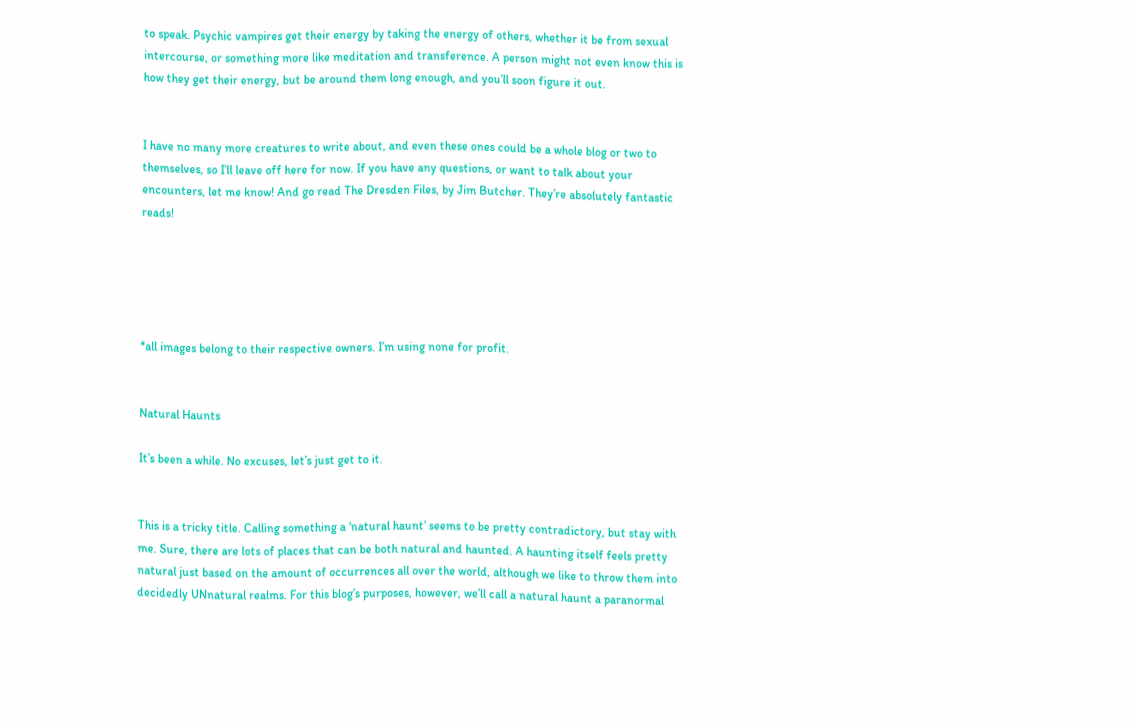to speak. Psychic vampires get their energy by taking the energy of others, whether it be from sexual intercourse, or something more like meditation and transference. A person might not even know this is how they get their energy, but be around them long enough, and you’ll soon figure it out.


I have no many more creatures to write about, and even these ones could be a whole blog or two to themselves, so I’ll leave off here for now. If you have any questions, or want to talk about your encounters, let me know! And go read The Dresden Files, by Jim Butcher. They’re absolutely fantastic reads!





*all images belong to their respective owners. I’m using none for profit.


Natural Haunts

It’s been a while. No excuses, let’s just get to it.


This is a tricky title. Calling something a ‘natural haunt’ seems to be pretty contradictory, but stay with me. Sure, there are lots of places that can be both natural and haunted. A haunting itself feels pretty natural just based on the amount of occurrences all over the world, although we like to throw them into decidedly UNnatural realms. For this blog’s purposes, however, we’ll call a natural haunt a paranormal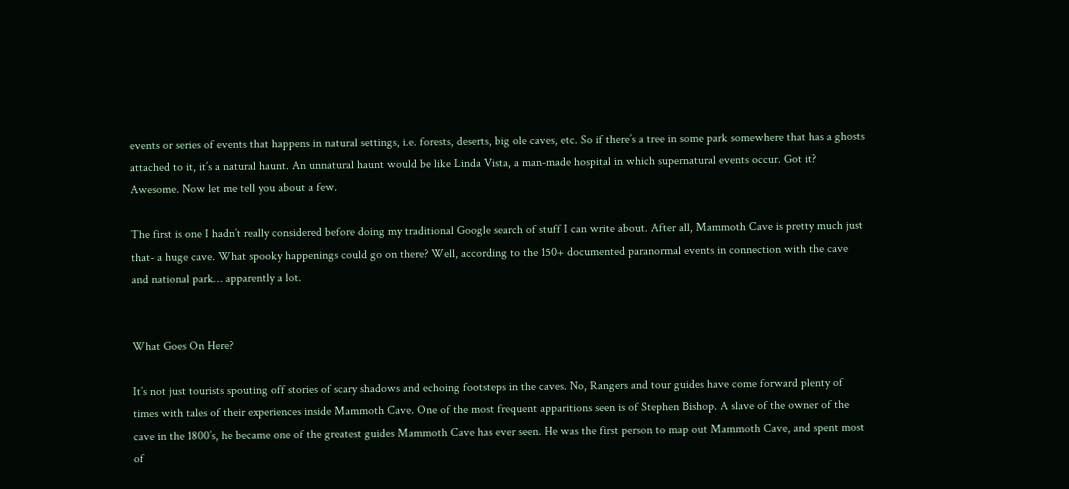events or series of events that happens in natural settings, i.e. forests, deserts, big ole caves, etc. So if there’s a tree in some park somewhere that has a ghosts attached to it, it’s a natural haunt. An unnatural haunt would be like Linda Vista, a man-made hospital in which supernatural events occur. Got it? Awesome. Now let me tell you about a few.

The first is one I hadn’t really considered before doing my traditional Google search of stuff I can write about. After all, Mammoth Cave is pretty much just that- a huge cave. What spooky happenings could go on there? Well, according to the 150+ documented paranormal events in connection with the cave and national park… apparently a lot.


What Goes On Here?

It’s not just tourists spouting off stories of scary shadows and echoing footsteps in the caves. No, Rangers and tour guides have come forward plenty of times with tales of their experiences inside Mammoth Cave. One of the most frequent apparitions seen is of Stephen Bishop. A slave of the owner of the cave in the 1800’s, he became one of the greatest guides Mammoth Cave has ever seen. He was the first person to map out Mammoth Cave, and spent most of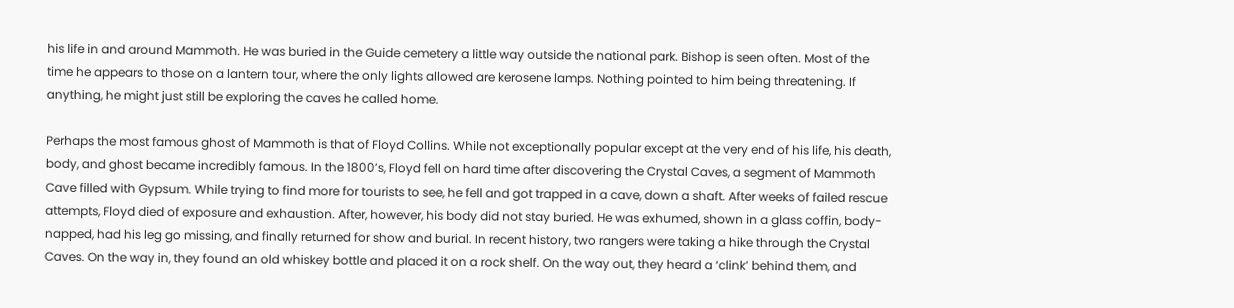his life in and around Mammoth. He was buried in the Guide cemetery a little way outside the national park. Bishop is seen often. Most of the time he appears to those on a lantern tour, where the only lights allowed are kerosene lamps. Nothing pointed to him being threatening. If anything, he might just still be exploring the caves he called home.

Perhaps the most famous ghost of Mammoth is that of Floyd Collins. While not exceptionally popular except at the very end of his life, his death, body, and ghost became incredibly famous. In the 1800’s, Floyd fell on hard time after discovering the Crystal Caves, a segment of Mammoth Cave filled with Gypsum. While trying to find more for tourists to see, he fell and got trapped in a cave, down a shaft. After weeks of failed rescue attempts, Floyd died of exposure and exhaustion. After, however, his body did not stay buried. He was exhumed, shown in a glass coffin, body-napped, had his leg go missing, and finally returned for show and burial. In recent history, two rangers were taking a hike through the Crystal Caves. On the way in, they found an old whiskey bottle and placed it on a rock shelf. On the way out, they heard a ‘clink’ behind them, and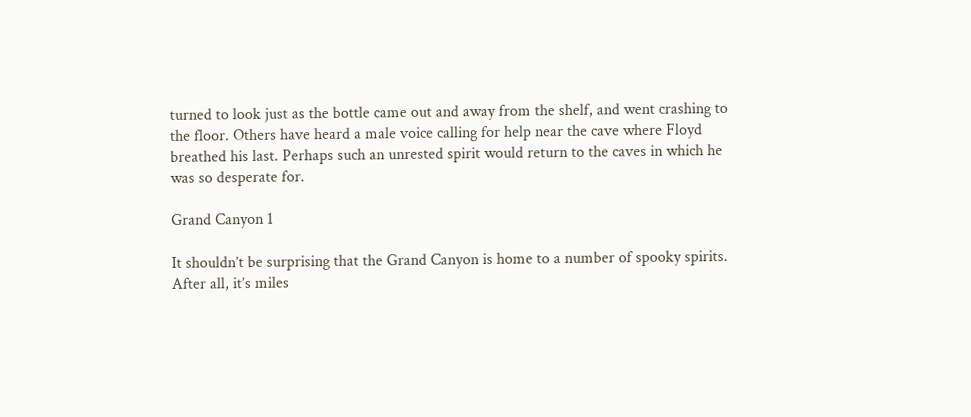turned to look just as the bottle came out and away from the shelf, and went crashing to the floor. Others have heard a male voice calling for help near the cave where Floyd breathed his last. Perhaps such an unrested spirit would return to the caves in which he was so desperate for.

Grand Canyon 1

It shouldn’t be surprising that the Grand Canyon is home to a number of spooky spirits. After all, it’s miles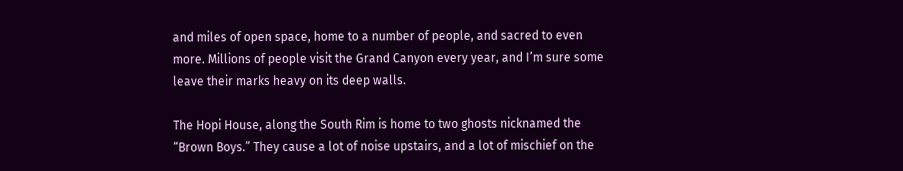and miles of open space, home to a number of people, and sacred to even more. Millions of people visit the Grand Canyon every year, and I’m sure some leave their marks heavy on its deep walls.

The Hopi House, along the South Rim is home to two ghosts nicknamed the “Brown Boys.” They cause a lot of noise upstairs, and a lot of mischief on the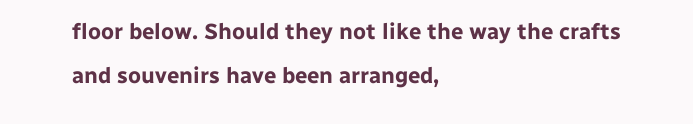floor below. Should they not like the way the crafts and souvenirs have been arranged,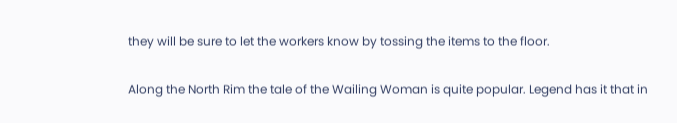they will be sure to let the workers know by tossing the items to the floor.

Along the North Rim the tale of the Wailing Woman is quite popular. Legend has it that in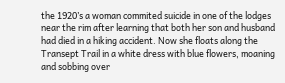the 1920’s a woman commited suicide in one of the lodges near the rim after learning that both her son and husband had died in a hiking accident. Now she floats along the Transept Trail in a white dress with blue flowers, moaning and sobbing over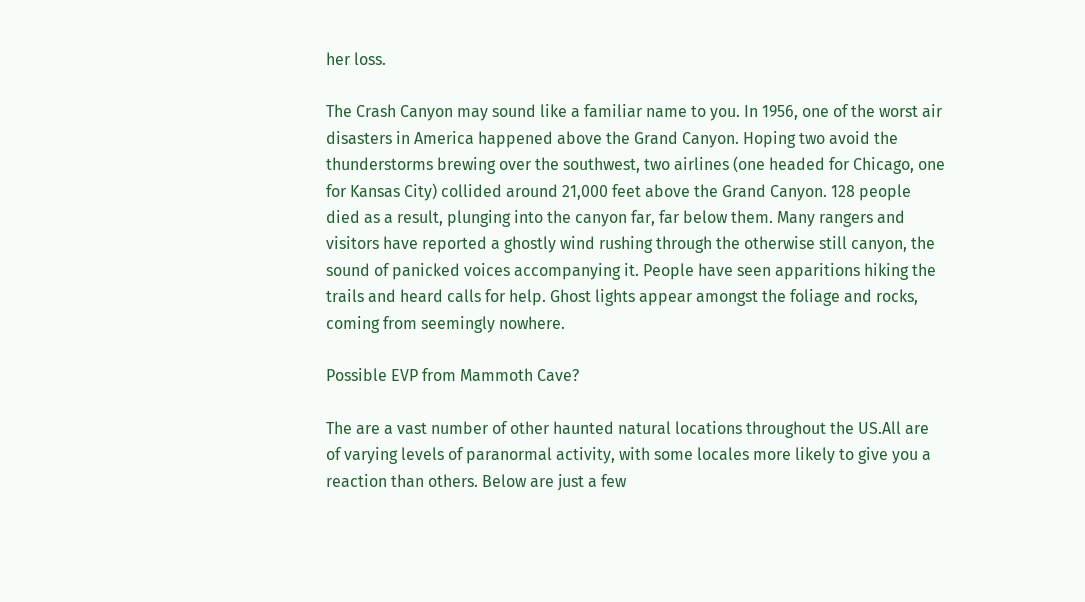her loss.

The Crash Canyon may sound like a familiar name to you. In 1956, one of the worst air disasters in America happened above the Grand Canyon. Hoping two avoid the thunderstorms brewing over the southwest, two airlines (one headed for Chicago, one for Kansas City) collided around 21,000 feet above the Grand Canyon. 128 people died as a result, plunging into the canyon far, far below them. Many rangers and visitors have reported a ghostly wind rushing through the otherwise still canyon, the sound of panicked voices accompanying it. People have seen apparitions hiking the trails and heard calls for help. Ghost lights appear amongst the foliage and rocks, coming from seemingly nowhere.

Possible EVP from Mammoth Cave?

The are a vast number of other haunted natural locations throughout the US.All are of varying levels of paranormal activity, with some locales more likely to give you a reaction than others. Below are just a few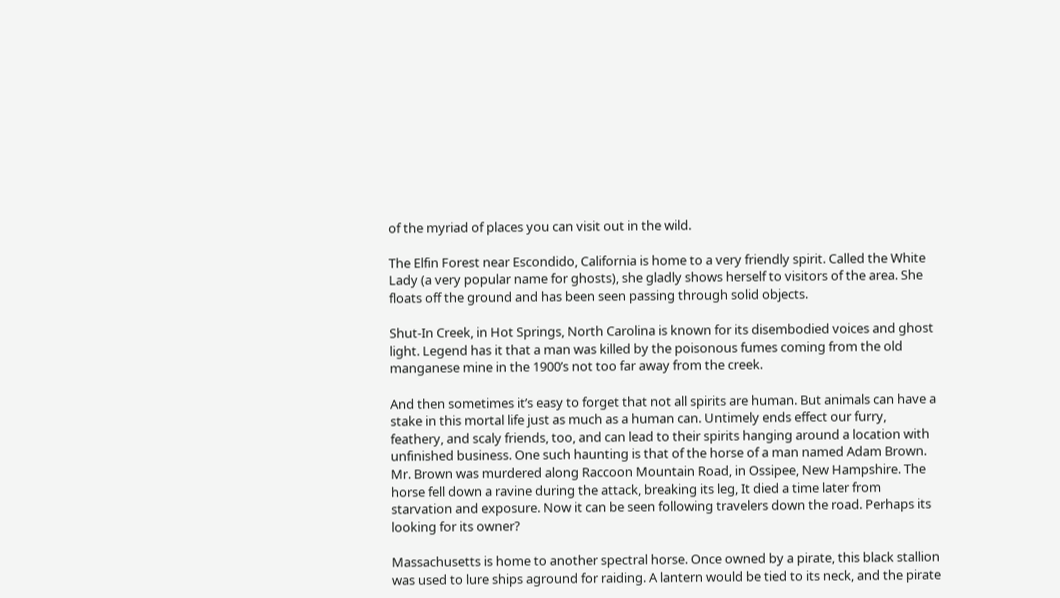of the myriad of places you can visit out in the wild.

The Elfin Forest near Escondido, California is home to a very friendly spirit. Called the White Lady (a very popular name for ghosts), she gladly shows herself to visitors of the area. She floats off the ground and has been seen passing through solid objects.

Shut-In Creek, in Hot Springs, North Carolina is known for its disembodied voices and ghost light. Legend has it that a man was killed by the poisonous fumes coming from the old manganese mine in the 1900’s not too far away from the creek.

And then sometimes it’s easy to forget that not all spirits are human. But animals can have a stake in this mortal life just as much as a human can. Untimely ends effect our furry, feathery, and scaly friends, too, and can lead to their spirits hanging around a location with unfinished business. One such haunting is that of the horse of a man named Adam Brown. Mr. Brown was murdered along Raccoon Mountain Road, in Ossipee, New Hampshire. The horse fell down a ravine during the attack, breaking its leg, It died a time later from starvation and exposure. Now it can be seen following travelers down the road. Perhaps its looking for its owner?

Massachusetts is home to another spectral horse. Once owned by a pirate, this black stallion was used to lure ships aground for raiding. A lantern would be tied to its neck, and the pirate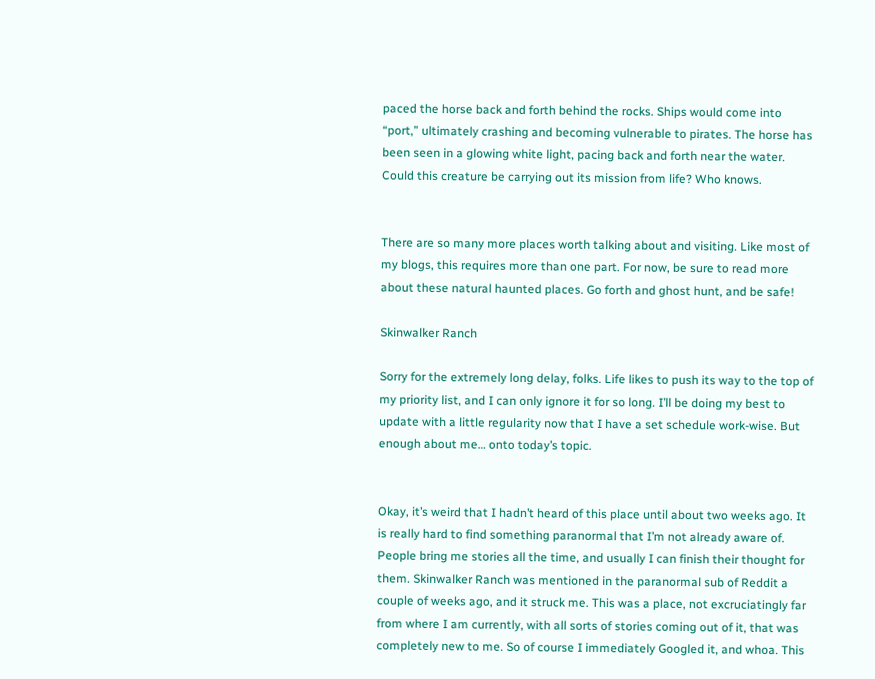paced the horse back and forth behind the rocks. Ships would come into “port,” ultimately crashing and becoming vulnerable to pirates. The horse has been seen in a glowing white light, pacing back and forth near the water. Could this creature be carrying out its mission from life? Who knows.


There are so many more places worth talking about and visiting. Like most of my blogs, this requires more than one part. For now, be sure to read more about these natural haunted places. Go forth and ghost hunt, and be safe!

Skinwalker Ranch

Sorry for the extremely long delay, folks. Life likes to push its way to the top of my priority list, and I can only ignore it for so long. I’ll be doing my best to update with a little regularity now that I have a set schedule work-wise. But enough about me… onto today’s topic.


Okay, it’s weird that I hadn’t heard of this place until about two weeks ago. It is really hard to find something paranormal that I’m not already aware of. People bring me stories all the time, and usually I can finish their thought for them. Skinwalker Ranch was mentioned in the paranormal sub of Reddit a couple of weeks ago, and it struck me. This was a place, not excruciatingly far from where I am currently, with all sorts of stories coming out of it, that was completely new to me. So of course I immediately Googled it, and whoa. This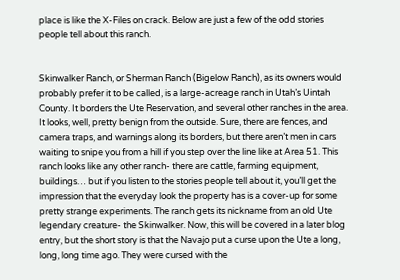place is like the X-Files on crack. Below are just a few of the odd stories people tell about this ranch.


Skinwalker Ranch, or Sherman Ranch (Bigelow Ranch), as its owners would probably prefer it to be called, is a large-acreage ranch in Utah’s Uintah County. It borders the Ute Reservation, and several other ranches in the area. It looks, well, pretty benign from the outside. Sure, there are fences, and camera traps, and warnings along its borders, but there aren’t men in cars waiting to snipe you from a hill if you step over the line like at Area 51. This ranch looks like any other ranch- there are cattle, farming equipment, buildings… but if you listen to the stories people tell about it, you’ll get the impression that the everyday look the property has is a cover-up for some pretty strange experiments. The ranch gets its nickname from an old Ute legendary creature- the Skinwalker. Now, this will be covered in a later blog entry, but the short story is that the Navajo put a curse upon the Ute a long, long, long time ago. They were cursed with the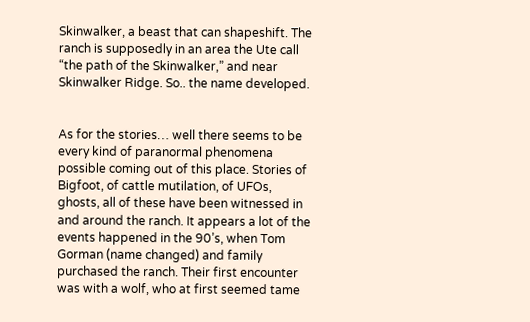Skinwalker, a beast that can shapeshift. The ranch is supposedly in an area the Ute call “the path of the Skinwalker,” and near Skinwalker Ridge. So.. the name developed.


As for the stories… well there seems to be every kind of paranormal phenomena possible coming out of this place. Stories of Bigfoot, of cattle mutilation, of UFOs, ghosts, all of these have been witnessed in and around the ranch. It appears a lot of the events happened in the 90’s, when Tom Gorman (name changed) and family purchased the ranch. Their first encounter was with a wolf, who at first seemed tame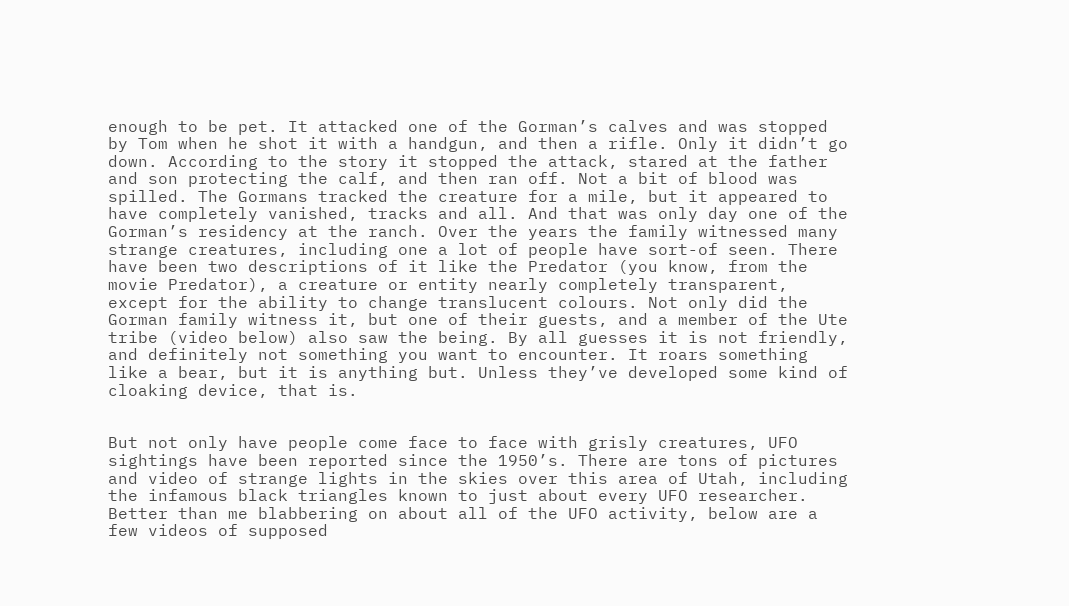enough to be pet. It attacked one of the Gorman’s calves and was stopped by Tom when he shot it with a handgun, and then a rifle. Only it didn’t go down. According to the story it stopped the attack, stared at the father and son protecting the calf, and then ran off. Not a bit of blood was spilled. The Gormans tracked the creature for a mile, but it appeared to have completely vanished, tracks and all. And that was only day one of the Gorman’s residency at the ranch. Over the years the family witnessed many strange creatures, including one a lot of people have sort-of seen. There have been two descriptions of it like the Predator (you know, from the movie Predator), a creature or entity nearly completely transparent, except for the ability to change translucent colours. Not only did the Gorman family witness it, but one of their guests, and a member of the Ute tribe (video below) also saw the being. By all guesses it is not friendly, and definitely not something you want to encounter. It roars something like a bear, but it is anything but. Unless they’ve developed some kind of cloaking device, that is.


But not only have people come face to face with grisly creatures, UFO sightings have been reported since the 1950’s. There are tons of pictures and video of strange lights in the skies over this area of Utah, including the infamous black triangles known to just about every UFO researcher. Better than me blabbering on about all of the UFO activity, below are a few videos of supposed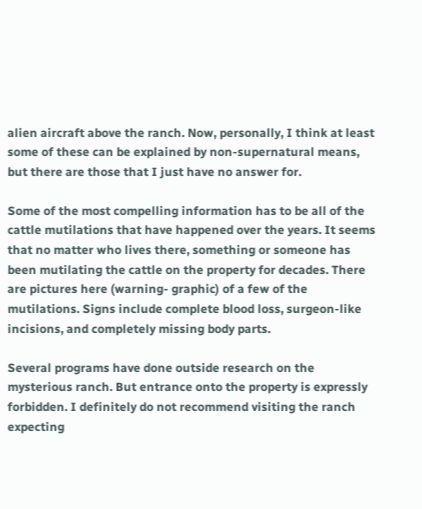alien aircraft above the ranch. Now, personally, I think at least some of these can be explained by non-supernatural means, but there are those that I just have no answer for.

Some of the most compelling information has to be all of the cattle mutilations that have happened over the years. It seems that no matter who lives there, something or someone has been mutilating the cattle on the property for decades. There are pictures here (warning- graphic) of a few of the mutilations. Signs include complete blood loss, surgeon-like incisions, and completely missing body parts.

Several programs have done outside research on the mysterious ranch. But entrance onto the property is expressly forbidden. I definitely do not recommend visiting the ranch expecting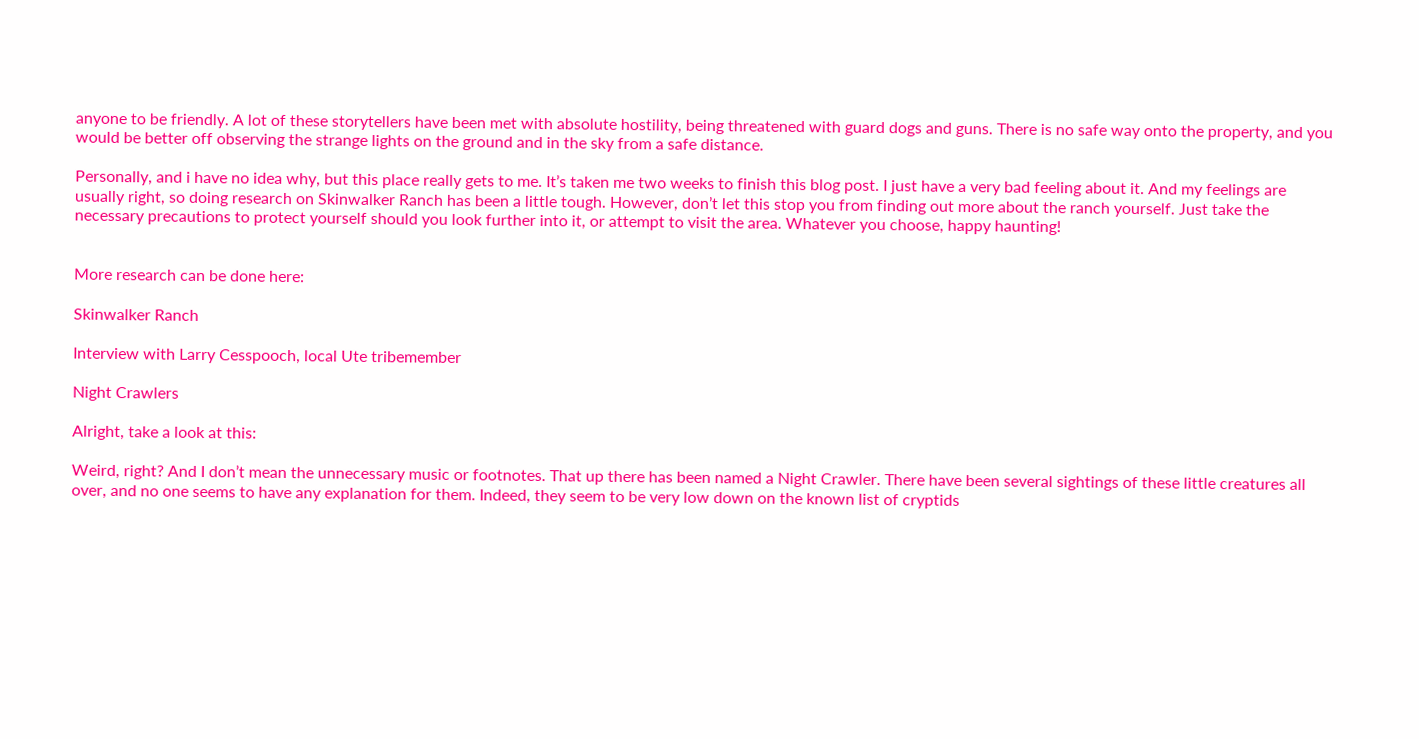anyone to be friendly. A lot of these storytellers have been met with absolute hostility, being threatened with guard dogs and guns. There is no safe way onto the property, and you would be better off observing the strange lights on the ground and in the sky from a safe distance.

Personally, and i have no idea why, but this place really gets to me. It’s taken me two weeks to finish this blog post. I just have a very bad feeling about it. And my feelings are usually right, so doing research on Skinwalker Ranch has been a little tough. However, don’t let this stop you from finding out more about the ranch yourself. Just take the necessary precautions to protect yourself should you look further into it, or attempt to visit the area. Whatever you choose, happy haunting!


More research can be done here:

Skinwalker Ranch

Interview with Larry Cesspooch, local Ute tribemember

Night Crawlers

Alright, take a look at this:

Weird, right? And I don’t mean the unnecessary music or footnotes. That up there has been named a Night Crawler. There have been several sightings of these little creatures all over, and no one seems to have any explanation for them. Indeed, they seem to be very low down on the known list of cryptids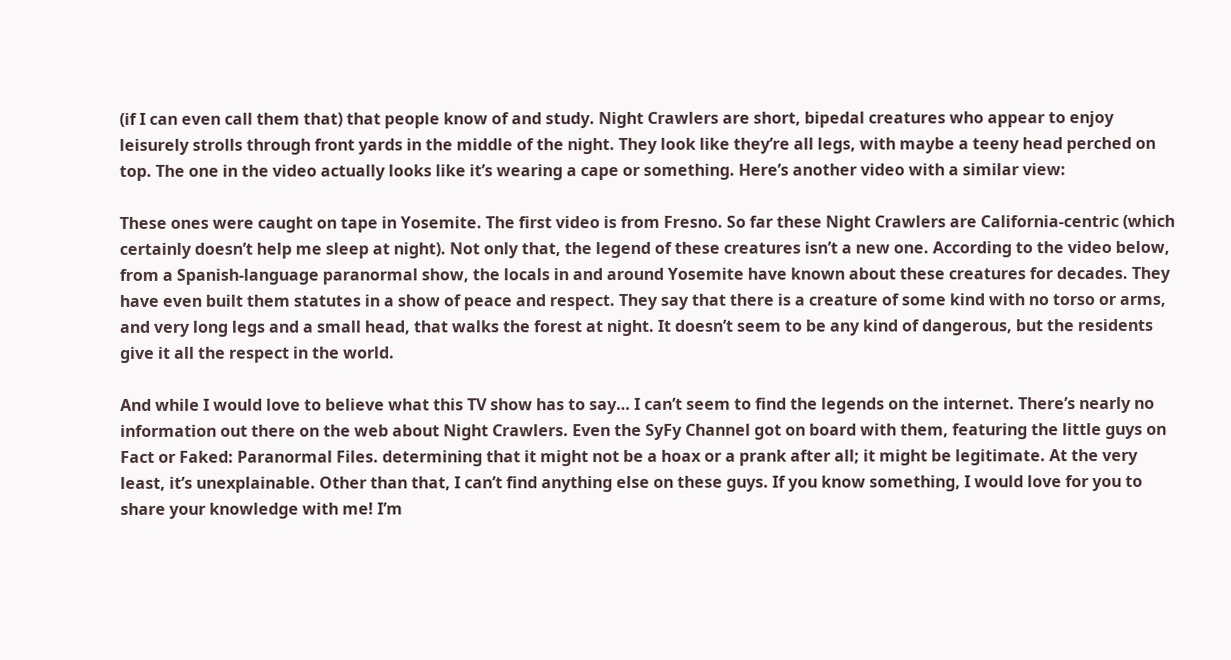(if I can even call them that) that people know of and study. Night Crawlers are short, bipedal creatures who appear to enjoy leisurely strolls through front yards in the middle of the night. They look like they’re all legs, with maybe a teeny head perched on top. The one in the video actually looks like it’s wearing a cape or something. Here’s another video with a similar view:

These ones were caught on tape in Yosemite. The first video is from Fresno. So far these Night Crawlers are California-centric (which certainly doesn’t help me sleep at night). Not only that, the legend of these creatures isn’t a new one. According to the video below, from a Spanish-language paranormal show, the locals in and around Yosemite have known about these creatures for decades. They have even built them statutes in a show of peace and respect. They say that there is a creature of some kind with no torso or arms, and very long legs and a small head, that walks the forest at night. It doesn’t seem to be any kind of dangerous, but the residents give it all the respect in the world.

And while I would love to believe what this TV show has to say… I can’t seem to find the legends on the internet. There’s nearly no information out there on the web about Night Crawlers. Even the SyFy Channel got on board with them, featuring the little guys on Fact or Faked: Paranormal Files. determining that it might not be a hoax or a prank after all; it might be legitimate. At the very least, it’s unexplainable. Other than that, I can’t find anything else on these guys. If you know something, I would love for you to share your knowledge with me! I’m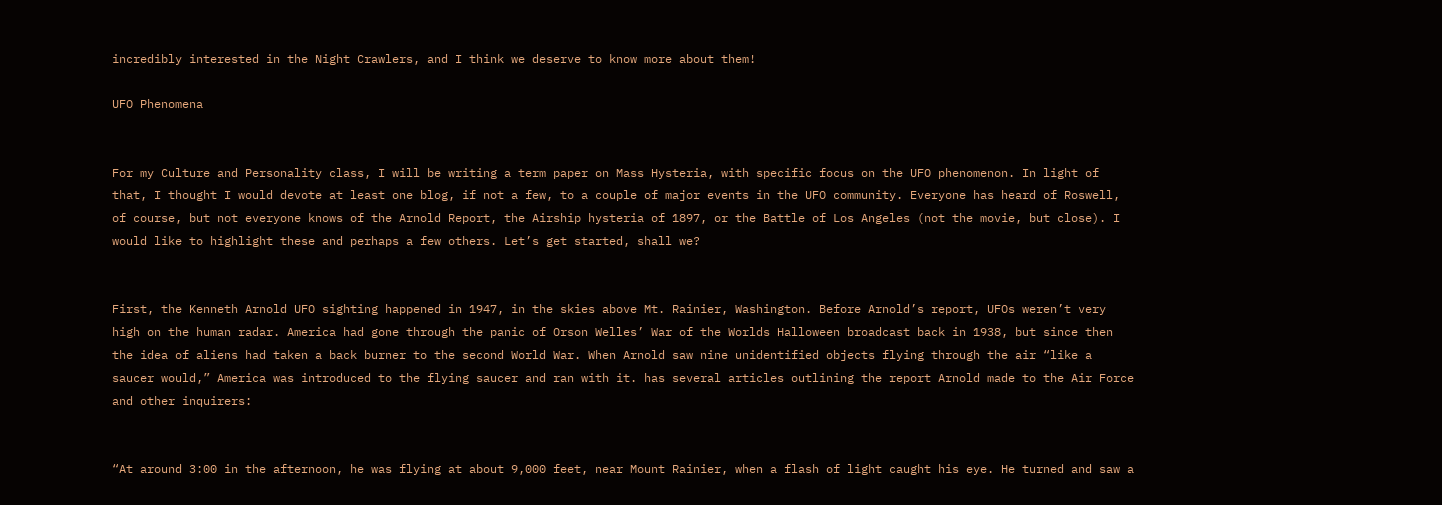incredibly interested in the Night Crawlers, and I think we deserve to know more about them!

UFO Phenomena


For my Culture and Personality class, I will be writing a term paper on Mass Hysteria, with specific focus on the UFO phenomenon. In light of that, I thought I would devote at least one blog, if not a few, to a couple of major events in the UFO community. Everyone has heard of Roswell, of course, but not everyone knows of the Arnold Report, the Airship hysteria of 1897, or the Battle of Los Angeles (not the movie, but close). I would like to highlight these and perhaps a few others. Let’s get started, shall we?


First, the Kenneth Arnold UFO sighting happened in 1947, in the skies above Mt. Rainier, Washington. Before Arnold’s report, UFOs weren’t very high on the human radar. America had gone through the panic of Orson Welles’ War of the Worlds Halloween broadcast back in 1938, but since then the idea of aliens had taken a back burner to the second World War. When Arnold saw nine unidentified objects flying through the air “like a saucer would,” America was introduced to the flying saucer and ran with it. has several articles outlining the report Arnold made to the Air Force and other inquirers:


“At around 3:00 in the afternoon, he was flying at about 9,000 feet, near Mount Rainier, when a flash of light caught his eye. He turned and saw a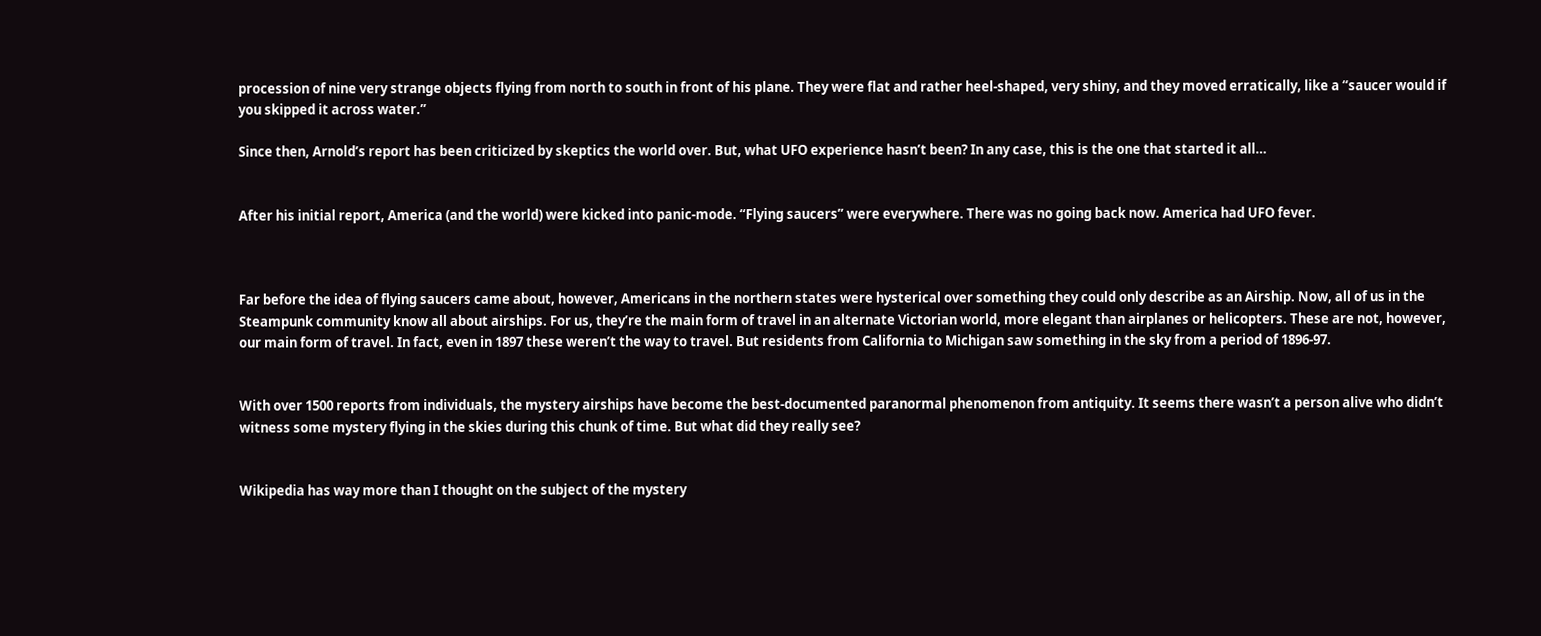procession of nine very strange objects flying from north to south in front of his plane. They were flat and rather heel-shaped, very shiny, and they moved erratically, like a “saucer would if you skipped it across water.”

Since then, Arnold’s report has been criticized by skeptics the world over. But, what UFO experience hasn’t been? In any case, this is the one that started it all…


After his initial report, America (and the world) were kicked into panic-mode. “Flying saucers” were everywhere. There was no going back now. America had UFO fever.



Far before the idea of flying saucers came about, however, Americans in the northern states were hysterical over something they could only describe as an Airship. Now, all of us in the Steampunk community know all about airships. For us, they’re the main form of travel in an alternate Victorian world, more elegant than airplanes or helicopters. These are not, however, our main form of travel. In fact, even in 1897 these weren’t the way to travel. But residents from California to Michigan saw something in the sky from a period of 1896-97.


With over 1500 reports from individuals, the mystery airships have become the best-documented paranormal phenomenon from antiquity. It seems there wasn’t a person alive who didn’t witness some mystery flying in the skies during this chunk of time. But what did they really see?


Wikipedia has way more than I thought on the subject of the mystery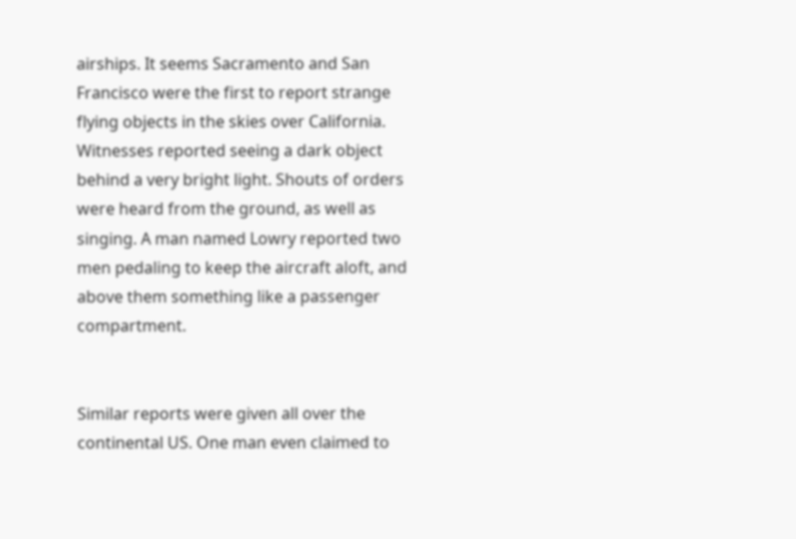airships. It seems Sacramento and San Francisco were the first to report strange flying objects in the skies over California. Witnesses reported seeing a dark object behind a very bright light. Shouts of orders were heard from the ground, as well as singing. A man named Lowry reported two men pedaling to keep the aircraft aloft, and above them something like a passenger compartment.


Similar reports were given all over the continental US. One man even claimed to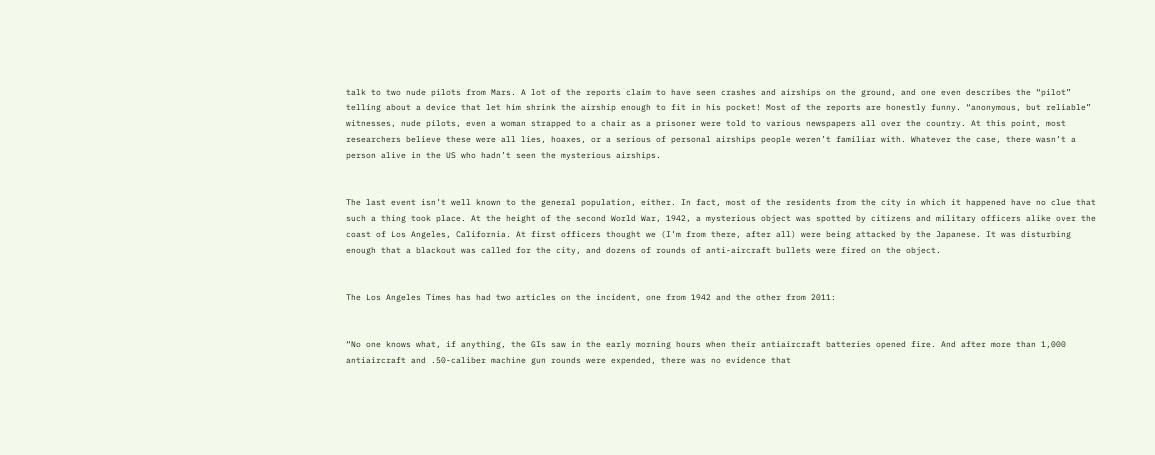talk to two nude pilots from Mars. A lot of the reports claim to have seen crashes and airships on the ground, and one even describes the “pilot” telling about a device that let him shrink the airship enough to fit in his pocket! Most of the reports are honestly funny. “anonymous, but reliable” witnesses, nude pilots, even a woman strapped to a chair as a prisoner were told to various newspapers all over the country. At this point, most researchers believe these were all lies, hoaxes, or a serious of personal airships people weren’t familiar with. Whatever the case, there wasn’t a person alive in the US who hadn’t seen the mysterious airships.


The last event isn’t well known to the general population, either. In fact, most of the residents from the city in which it happened have no clue that such a thing took place. At the height of the second World War, 1942, a mysterious object was spotted by citizens and military officers alike over the coast of Los Angeles, California. At first officers thought we (I’m from there, after all) were being attacked by the Japanese. It was disturbing enough that a blackout was called for the city, and dozens of rounds of anti-aircraft bullets were fired on the object.


The Los Angeles Times has had two articles on the incident, one from 1942 and the other from 2011:


“No one knows what, if anything, the GIs saw in the early morning hours when their antiaircraft batteries opened fire. And after more than 1,000 antiaircraft and .50-caliber machine gun rounds were expended, there was no evidence that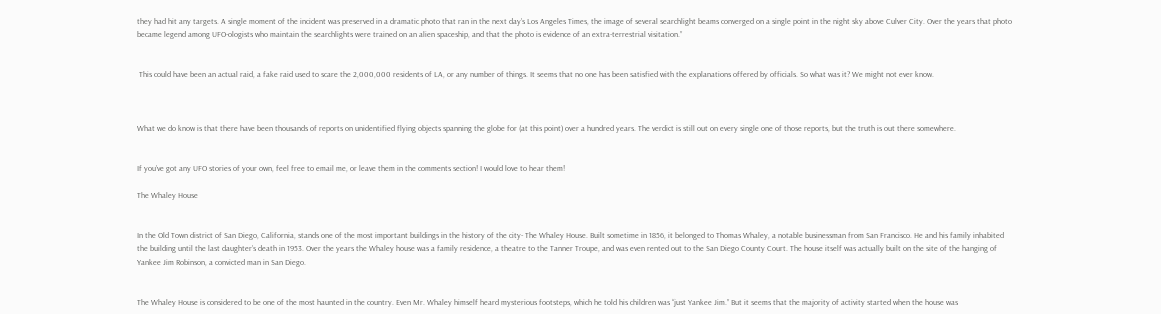they had hit any targets. A single moment of the incident was preserved in a dramatic photo that ran in the next day’s Los Angeles Times, the image of several searchlight beams converged on a single point in the night sky above Culver City. Over the years that photo became legend among UFO-ologists who maintain the searchlights were trained on an alien spaceship, and that the photo is evidence of an extra-terrestrial visitation.”


 This could have been an actual raid, a fake raid used to scare the 2,000,000 residents of LA, or any number of things. It seems that no one has been satisfied with the explanations offered by officials. So what was it? We might not ever know.



What we do know is that there have been thousands of reports on unidentified flying objects spanning the globe for (at this point) over a hundred years. The verdict is still out on every single one of those reports, but the truth is out there somewhere.


If you’ve got any UFO stories of your own, feel free to email me, or leave them in the comments section! I would love to hear them!

The Whaley House


In the Old Town district of San Diego, California, stands one of the most important buildings in the history of the city- The Whaley House. Built sometime in 1856, it belonged to Thomas Whaley, a notable businessman from San Francisco. He and his family inhabited the building until the last daughter’s death in 1953. Over the years the Whaley house was a family residence, a theatre to the Tanner Troupe, and was even rented out to the San Diego County Court. The house itself was actually built on the site of the hanging of Yankee Jim Robinson, a convicted man in San Diego.


The Whaley House is considered to be one of the most haunted in the country. Even Mr. Whaley himself heard mysterious footsteps, which he told his children was “just Yankee Jim.” But it seems that the majority of activity started when the house was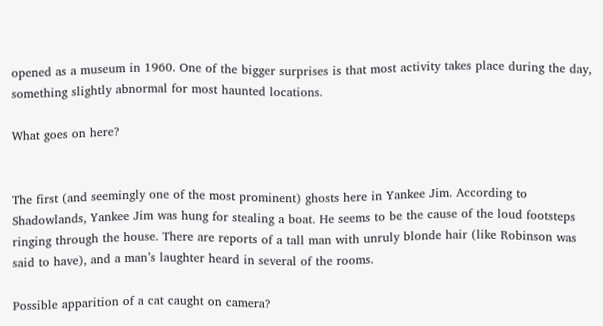opened as a museum in 1960. One of the bigger surprises is that most activity takes place during the day, something slightly abnormal for most haunted locations.

What goes on here?


The first (and seemingly one of the most prominent) ghosts here in Yankee Jim. According to Shadowlands, Yankee Jim was hung for stealing a boat. He seems to be the cause of the loud footsteps ringing through the house. There are reports of a tall man with unruly blonde hair (like Robinson was said to have), and a man’s laughter heard in several of the rooms.

Possible apparition of a cat caught on camera?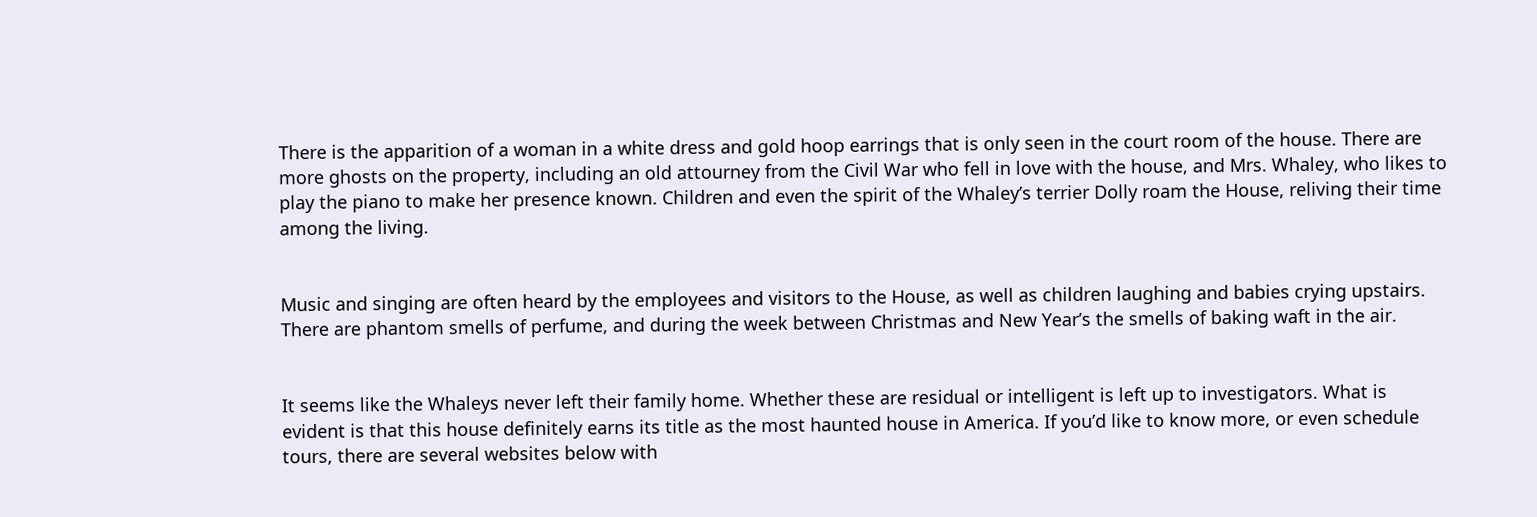There is the apparition of a woman in a white dress and gold hoop earrings that is only seen in the court room of the house. There are more ghosts on the property, including an old attourney from the Civil War who fell in love with the house, and Mrs. Whaley, who likes to play the piano to make her presence known. Children and even the spirit of the Whaley’s terrier Dolly roam the House, reliving their time among the living.


Music and singing are often heard by the employees and visitors to the House, as well as children laughing and babies crying upstairs. There are phantom smells of perfume, and during the week between Christmas and New Year’s the smells of baking waft in the air.


It seems like the Whaleys never left their family home. Whether these are residual or intelligent is left up to investigators. What is evident is that this house definitely earns its title as the most haunted house in America. If you’d like to know more, or even schedule tours, there are several websites below with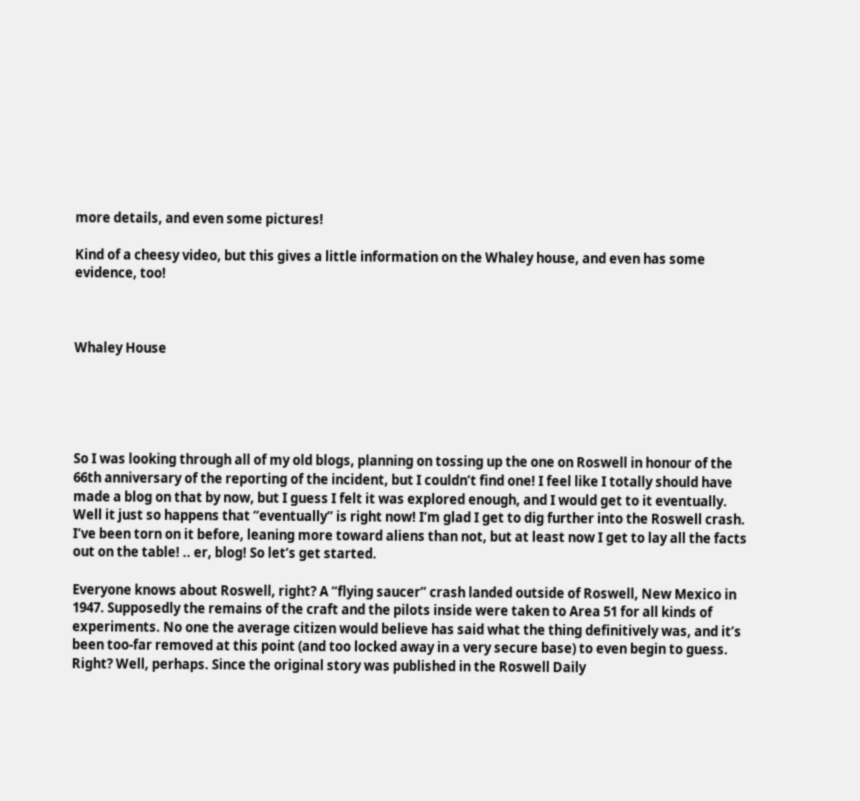more details, and even some pictures!

Kind of a cheesy video, but this gives a little information on the Whaley house, and even has some evidence, too!



Whaley House





So I was looking through all of my old blogs, planning on tossing up the one on Roswell in honour of the 66th anniversary of the reporting of the incident, but I couldn’t find one! I feel like I totally should have made a blog on that by now, but I guess I felt it was explored enough, and I would get to it eventually. Well it just so happens that “eventually” is right now! I’m glad I get to dig further into the Roswell crash. I’ve been torn on it before, leaning more toward aliens than not, but at least now I get to lay all the facts out on the table! .. er, blog! So let’s get started.

Everyone knows about Roswell, right? A “flying saucer” crash landed outside of Roswell, New Mexico in 1947. Supposedly the remains of the craft and the pilots inside were taken to Area 51 for all kinds of experiments. No one the average citizen would believe has said what the thing definitively was, and it’s been too-far removed at this point (and too locked away in a very secure base) to even begin to guess. Right? Well, perhaps. Since the original story was published in the Roswell Daily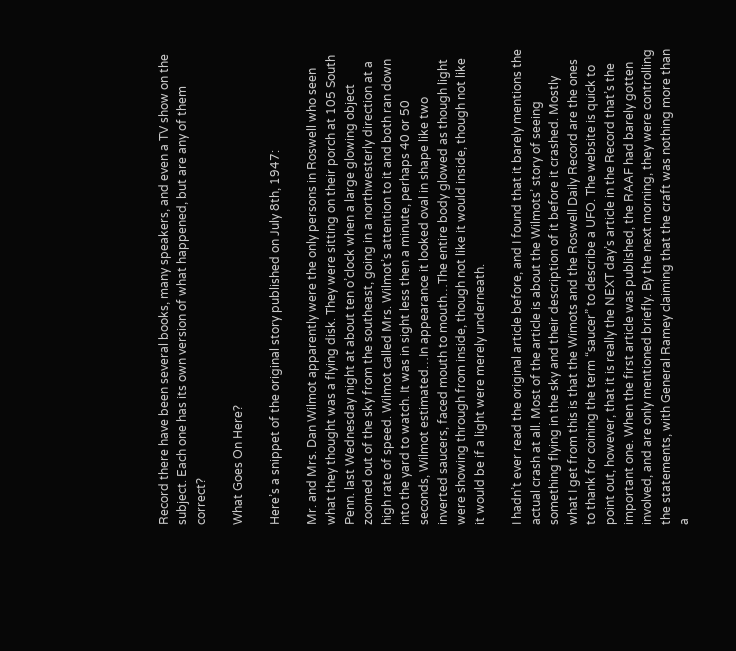Record there have been several books, many speakers, and even a TV show on the subject. Each one has its own version of what happened, but are any of them correct?

What Goes On Here?

Here’s a snippet of the original story published on July 8th, 1947:

Mr. and Mrs. Dan Wilmot apparently were the only persons in Roswell who seen what they thought was a flying disk. They were sitting on their porch at 105 South Penn. last Wednesday night at about ten o’clock when a large glowing object zoomed out of the sky from the southeast, going in a northwesterly direction at a high rate of speed. Wilmot called Mrs. Wilmot’s attention to it and both ran down into the yard to watch. It was in sight less then a minute, perhaps 40 or 50 seconds, Wilmot estimated…In appearance it looked oval in shape like two inverted saucers, faced mouth to mouth…The entire body glowed as though light were showing through from inside, though not like it would inside, though not like it would be if a light were merely underneath.

I hadn’t ever read the original article before, and I found that it barely mentions the actual crash at all. Most of the article is about the Wilmots’ story of seeing something flying in the sky and their description of it before it crashed. Mostly what I get from this is that the Wimots and the Roswell Daily Record are the ones to thank for coining the term “saucer” to describe a UFO. The website is quick to point out, however, that it is really the NEXT day’s article in the Record that’s the important one. When the first article was published, the RAAF had barely gotten involved, and are only mentioned briefly. By the next morning, they were controlling the statements, with General Ramey claiming that the craft was nothing more than a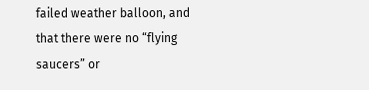failed weather balloon, and that there were no “flying saucers” or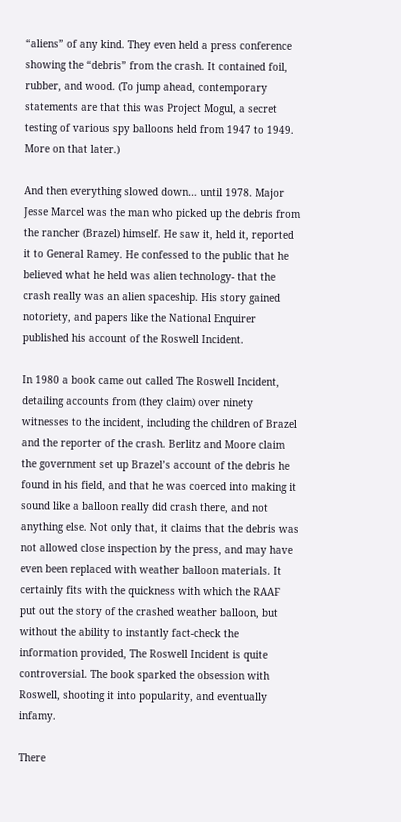“aliens” of any kind. They even held a press conference showing the “debris” from the crash. It contained foil, rubber, and wood. (To jump ahead, contemporary statements are that this was Project Mogul, a secret testing of various spy balloons held from 1947 to 1949. More on that later.)

And then everything slowed down… until 1978. Major Jesse Marcel was the man who picked up the debris from the rancher (Brazel) himself. He saw it, held it, reported it to General Ramey. He confessed to the public that he believed what he held was alien technology- that the crash really was an alien spaceship. His story gained notoriety, and papers like the National Enquirer published his account of the Roswell Incident.

In 1980 a book came out called The Roswell Incident, detailing accounts from (they claim) over ninety witnesses to the incident, including the children of Brazel and the reporter of the crash. Berlitz and Moore claim the government set up Brazel’s account of the debris he found in his field, and that he was coerced into making it sound like a balloon really did crash there, and not anything else. Not only that, it claims that the debris was not allowed close inspection by the press, and may have even been replaced with weather balloon materials. It certainly fits with the quickness with which the RAAF put out the story of the crashed weather balloon, but without the ability to instantly fact-check the information provided, The Roswell Incident is quite controversial. The book sparked the obsession with Roswell, shooting it into popularity, and eventually infamy.

There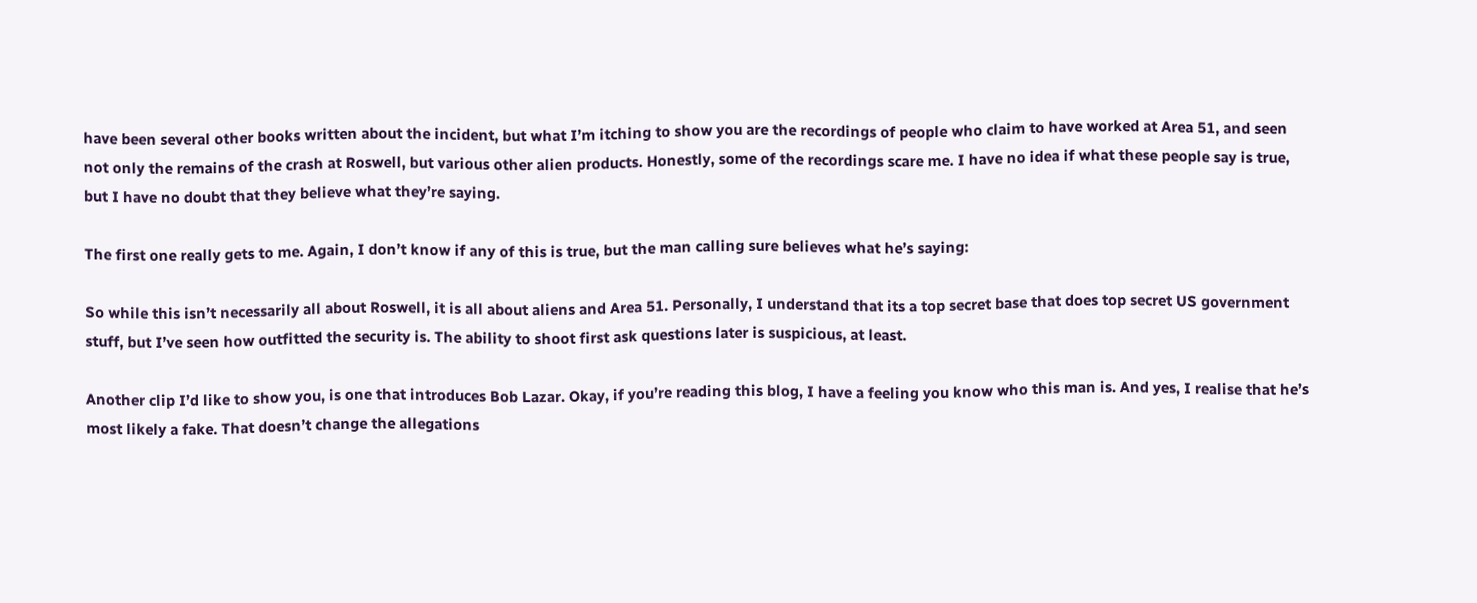have been several other books written about the incident, but what I’m itching to show you are the recordings of people who claim to have worked at Area 51, and seen not only the remains of the crash at Roswell, but various other alien products. Honestly, some of the recordings scare me. I have no idea if what these people say is true, but I have no doubt that they believe what they’re saying.

The first one really gets to me. Again, I don’t know if any of this is true, but the man calling sure believes what he’s saying:

So while this isn’t necessarily all about Roswell, it is all about aliens and Area 51. Personally, I understand that its a top secret base that does top secret US government stuff, but I’ve seen how outfitted the security is. The ability to shoot first ask questions later is suspicious, at least.

Another clip I’d like to show you, is one that introduces Bob Lazar. Okay, if you’re reading this blog, I have a feeling you know who this man is. And yes, I realise that he’s most likely a fake. That doesn’t change the allegations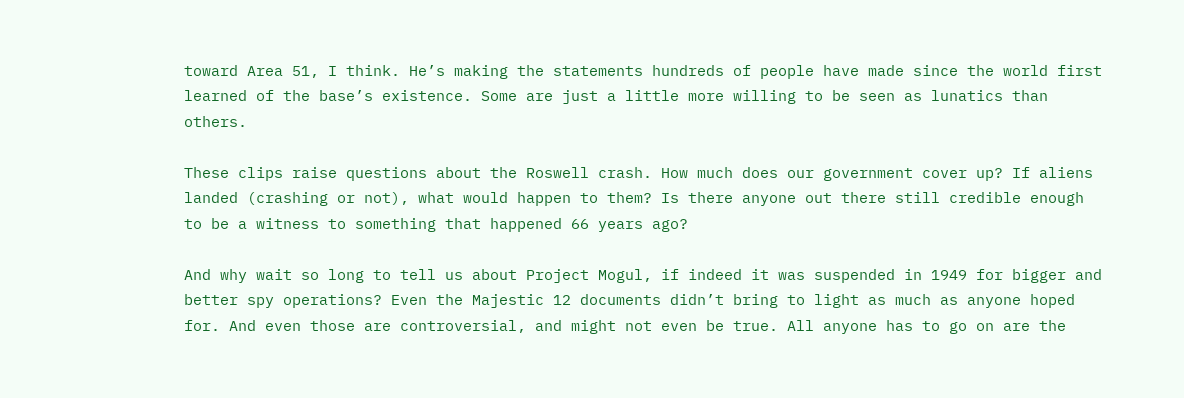toward Area 51, I think. He’s making the statements hundreds of people have made since the world first learned of the base’s existence. Some are just a little more willing to be seen as lunatics than others.

These clips raise questions about the Roswell crash. How much does our government cover up? If aliens landed (crashing or not), what would happen to them? Is there anyone out there still credible enough to be a witness to something that happened 66 years ago?

And why wait so long to tell us about Project Mogul, if indeed it was suspended in 1949 for bigger and better spy operations? Even the Majestic 12 documents didn’t bring to light as much as anyone hoped for. And even those are controversial, and might not even be true. All anyone has to go on are the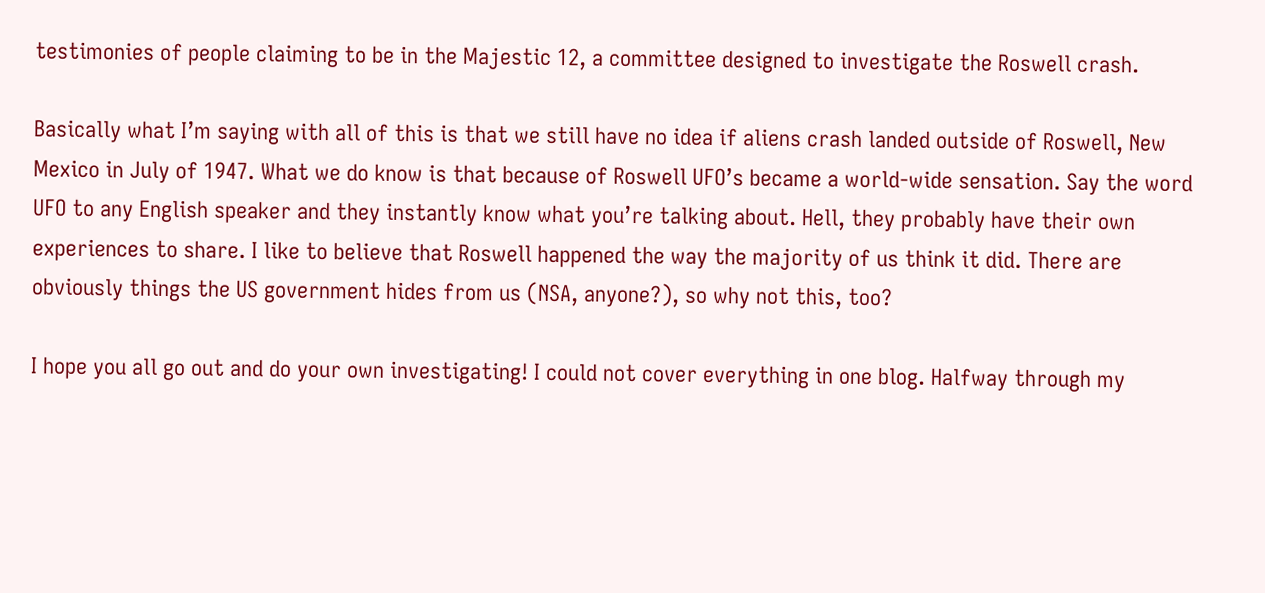testimonies of people claiming to be in the Majestic 12, a committee designed to investigate the Roswell crash.

Basically what I’m saying with all of this is that we still have no idea if aliens crash landed outside of Roswell, New Mexico in July of 1947. What we do know is that because of Roswell UFO’s became a world-wide sensation. Say the word UFO to any English speaker and they instantly know what you’re talking about. Hell, they probably have their own experiences to share. I like to believe that Roswell happened the way the majority of us think it did. There are obviously things the US government hides from us (NSA, anyone?), so why not this, too?

I hope you all go out and do your own investigating! I could not cover everything in one blog. Halfway through my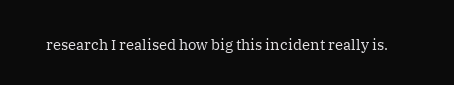research I realised how big this incident really is.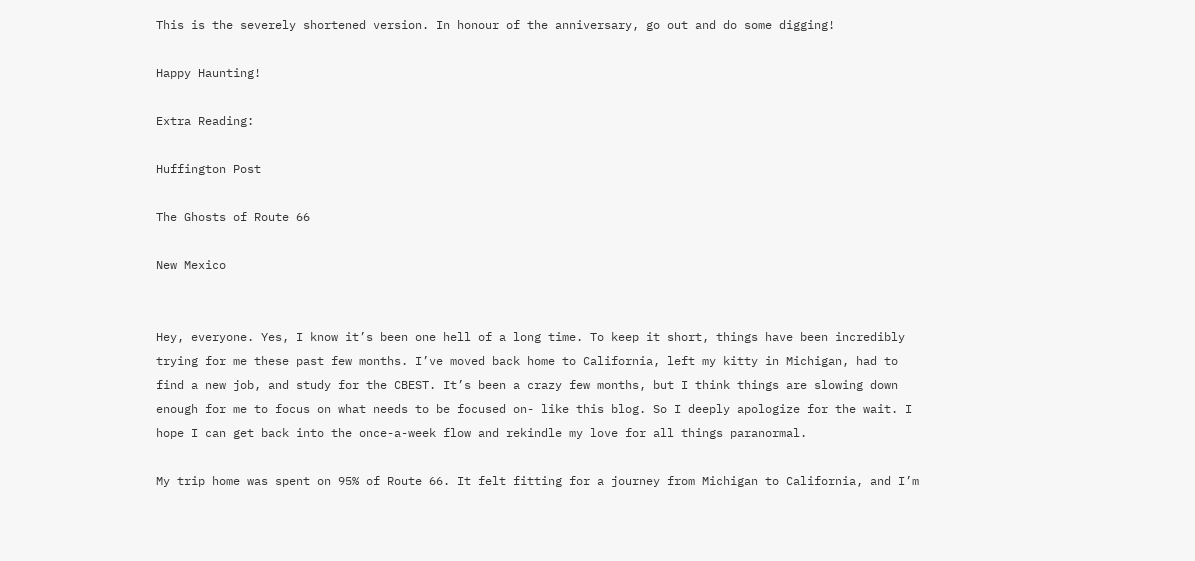This is the severely shortened version. In honour of the anniversary, go out and do some digging!

Happy Haunting!

Extra Reading:

Huffington Post

The Ghosts of Route 66

New Mexico


Hey, everyone. Yes, I know it’s been one hell of a long time. To keep it short, things have been incredibly trying for me these past few months. I’ve moved back home to California, left my kitty in Michigan, had to find a new job, and study for the CBEST. It’s been a crazy few months, but I think things are slowing down enough for me to focus on what needs to be focused on- like this blog. So I deeply apologize for the wait. I hope I can get back into the once-a-week flow and rekindle my love for all things paranormal.

My trip home was spent on 95% of Route 66. It felt fitting for a journey from Michigan to California, and I’m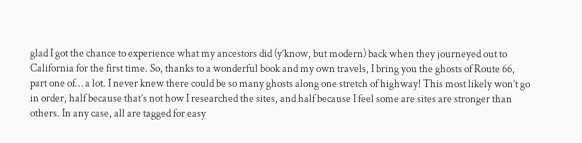glad I got the chance to experience what my ancestors did (y’know, but modern) back when they journeyed out to California for the first time. So, thanks to a wonderful book and my own travels, I bring you the ghosts of Route 66, part one of… a lot. I never knew there could be so many ghosts along one stretch of highway! This most likely won’t go in order, half because that’s not how I researched the sites, and half because I feel some are sites are stronger than others. In any case, all are tagged for easy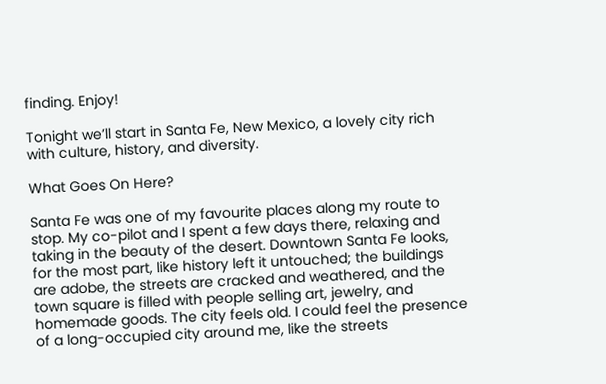finding. Enjoy!

Tonight we’ll start in Santa Fe, New Mexico, a lovely city rich with culture, history, and diversity.

What Goes On Here?

Santa Fe was one of my favourite places along my route to stop. My co-pilot and I spent a few days there, relaxing and taking in the beauty of the desert. Downtown Santa Fe looks, for the most part, like history left it untouched; the buildings are adobe, the streets are cracked and weathered, and the town square is filled with people selling art, jewelry, and homemade goods. The city feels old. I could feel the presence of a long-occupied city around me, like the streets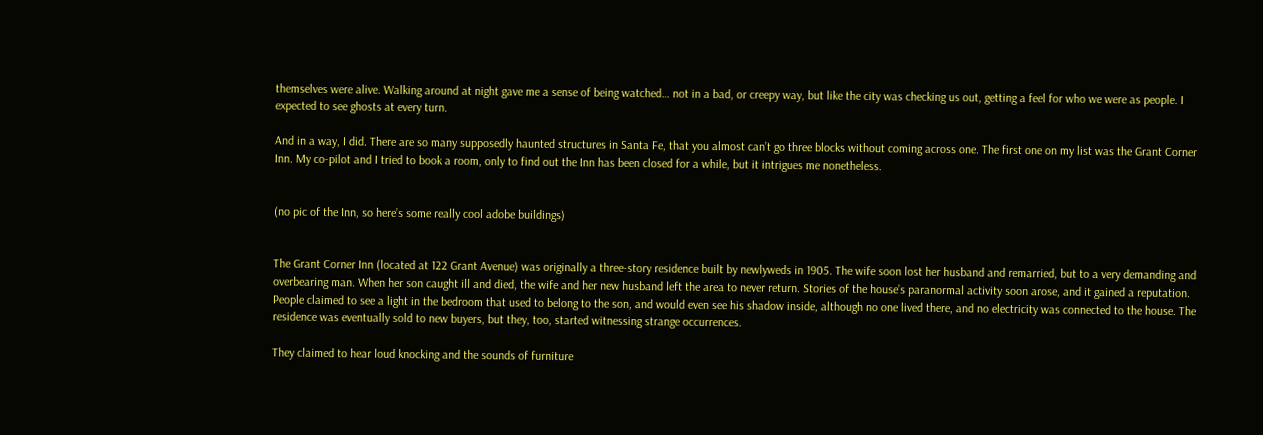themselves were alive. Walking around at night gave me a sense of being watched… not in a bad, or creepy way, but like the city was checking us out, getting a feel for who we were as people. I expected to see ghosts at every turn.

And in a way, I did. There are so many supposedly haunted structures in Santa Fe, that you almost can’t go three blocks without coming across one. The first one on my list was the Grant Corner Inn. My co-pilot and I tried to book a room, only to find out the Inn has been closed for a while, but it intrigues me nonetheless.


(no pic of the Inn, so here’s some really cool adobe buildings)


The Grant Corner Inn (located at 122 Grant Avenue) was originally a three-story residence built by newlyweds in 1905. The wife soon lost her husband and remarried, but to a very demanding and overbearing man. When her son caught ill and died, the wife and her new husband left the area to never return. Stories of the house’s paranormal activity soon arose, and it gained a reputation. People claimed to see a light in the bedroom that used to belong to the son, and would even see his shadow inside, although no one lived there, and no electricity was connected to the house. The residence was eventually sold to new buyers, but they, too, started witnessing strange occurrences.

They claimed to hear loud knocking and the sounds of furniture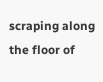scraping along the floor of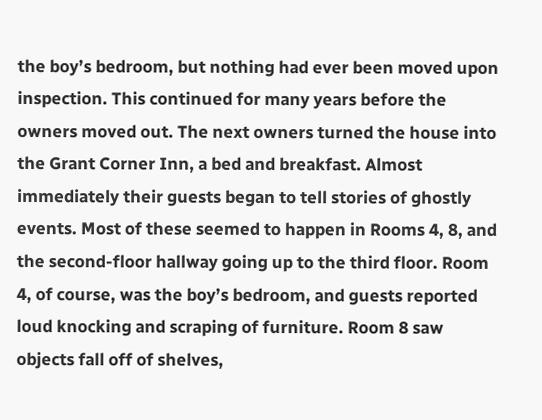the boy’s bedroom, but nothing had ever been moved upon inspection. This continued for many years before the owners moved out. The next owners turned the house into the Grant Corner Inn, a bed and breakfast. Almost immediately their guests began to tell stories of ghostly events. Most of these seemed to happen in Rooms 4, 8, and the second-floor hallway going up to the third floor. Room 4, of course, was the boy’s bedroom, and guests reported loud knocking and scraping of furniture. Room 8 saw objects fall off of shelves,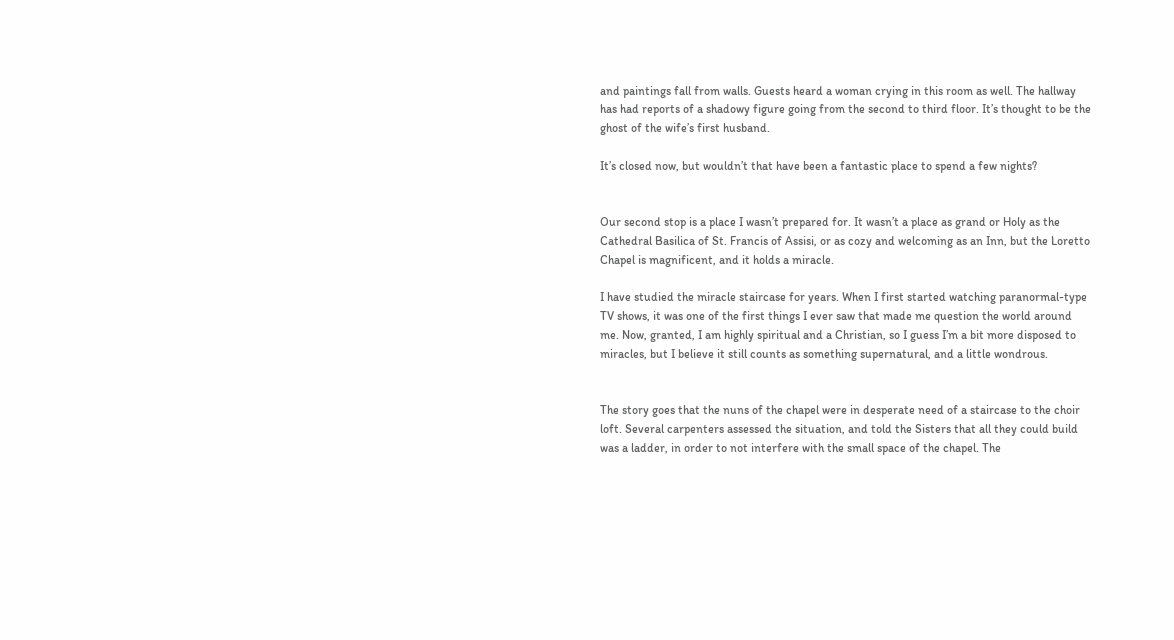and paintings fall from walls. Guests heard a woman crying in this room as well. The hallway has had reports of a shadowy figure going from the second to third floor. It’s thought to be the ghost of the wife’s first husband.

It’s closed now, but wouldn’t that have been a fantastic place to spend a few nights?


Our second stop is a place I wasn’t prepared for. It wasn’t a place as grand or Holy as the Cathedral Basilica of St. Francis of Assisi, or as cozy and welcoming as an Inn, but the Loretto Chapel is magnificent, and it holds a miracle.

I have studied the miracle staircase for years. When I first started watching paranormal-type TV shows, it was one of the first things I ever saw that made me question the world around me. Now, granted, I am highly spiritual and a Christian, so I guess I’m a bit more disposed to miracles, but I believe it still counts as something supernatural, and a little wondrous.


The story goes that the nuns of the chapel were in desperate need of a staircase to the choir loft. Several carpenters assessed the situation, and told the Sisters that all they could build was a ladder, in order to not interfere with the small space of the chapel. The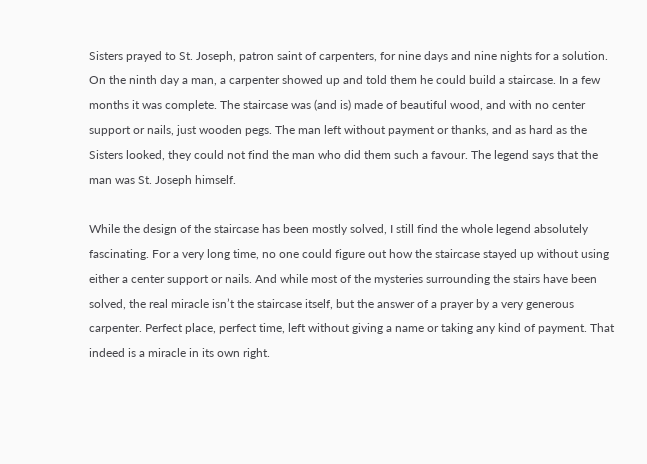Sisters prayed to St. Joseph, patron saint of carpenters, for nine days and nine nights for a solution. On the ninth day a man, a carpenter showed up and told them he could build a staircase. In a few months it was complete. The staircase was (and is) made of beautiful wood, and with no center support or nails, just wooden pegs. The man left without payment or thanks, and as hard as the Sisters looked, they could not find the man who did them such a favour. The legend says that the man was St. Joseph himself.

While the design of the staircase has been mostly solved, I still find the whole legend absolutely fascinating. For a very long time, no one could figure out how the staircase stayed up without using either a center support or nails. And while most of the mysteries surrounding the stairs have been solved, the real miracle isn’t the staircase itself, but the answer of a prayer by a very generous carpenter. Perfect place, perfect time, left without giving a name or taking any kind of payment. That indeed is a miracle in its own right.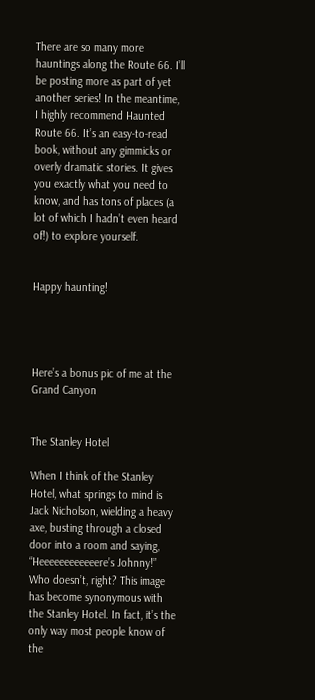There are so many more hauntings along the Route 66. I’ll be posting more as part of yet another series! In the meantime, I highly recommend Haunted Route 66. It’s an easy-to-read book, without any gimmicks or overly dramatic stories. It gives you exactly what you need to know, and has tons of places (a lot of which I hadn’t even heard of!) to explore yourself.


Happy haunting!




Here’s a bonus pic of me at the Grand Canyon


The Stanley Hotel

When I think of the Stanley Hotel, what springs to mind is Jack Nicholson, wielding a heavy axe, busting through a closed door into a room and saying, “Heeeeeeeeeeeere’s Johnny!” Who doesn’t, right? This image has become synonymous with the Stanley Hotel. In fact, it’s the only way most people know of the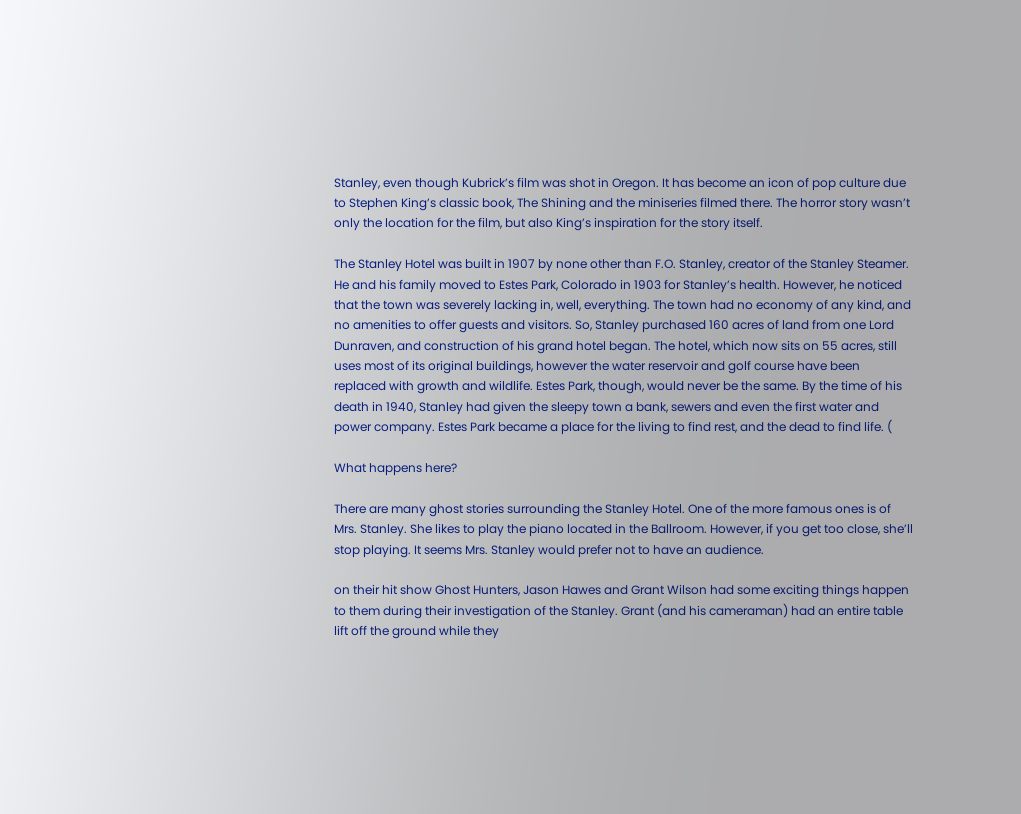Stanley, even though Kubrick’s film was shot in Oregon. It has become an icon of pop culture due to Stephen King’s classic book, The Shining and the miniseries filmed there. The horror story wasn’t only the location for the film, but also King’s inspiration for the story itself.

The Stanley Hotel was built in 1907 by none other than F.O. Stanley, creator of the Stanley Steamer. He and his family moved to Estes Park, Colorado in 1903 for Stanley’s health. However, he noticed that the town was severely lacking in, well, everything. The town had no economy of any kind, and no amenities to offer guests and visitors. So, Stanley purchased 160 acres of land from one Lord Dunraven, and construction of his grand hotel began. The hotel, which now sits on 55 acres, still uses most of its original buildings, however the water reservoir and golf course have been replaced with growth and wildlife. Estes Park, though, would never be the same. By the time of his death in 1940, Stanley had given the sleepy town a bank, sewers and even the first water and power company. Estes Park became a place for the living to find rest, and the dead to find life. (

What happens here?

There are many ghost stories surrounding the Stanley Hotel. One of the more famous ones is of Mrs. Stanley. She likes to play the piano located in the Ballroom. However, if you get too close, she’ll stop playing. It seems Mrs. Stanley would prefer not to have an audience.

on their hit show Ghost Hunters, Jason Hawes and Grant Wilson had some exciting things happen to them during their investigation of the Stanley. Grant (and his cameraman) had an entire table lift off the ground while they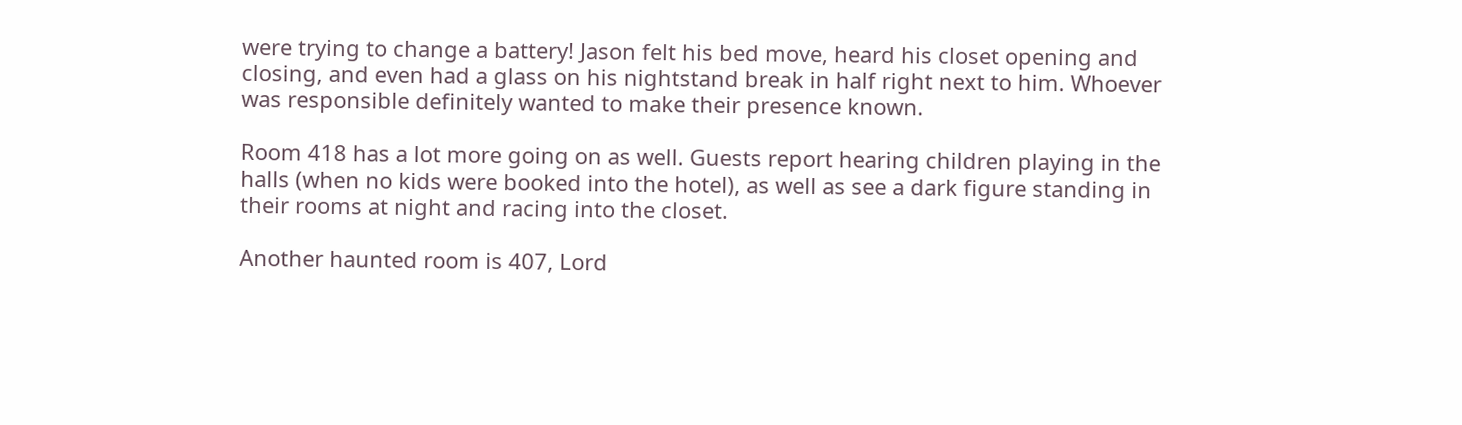were trying to change a battery! Jason felt his bed move, heard his closet opening and closing, and even had a glass on his nightstand break in half right next to him. Whoever was responsible definitely wanted to make their presence known.

Room 418 has a lot more going on as well. Guests report hearing children playing in the halls (when no kids were booked into the hotel), as well as see a dark figure standing in their rooms at night and racing into the closet.

Another haunted room is 407, Lord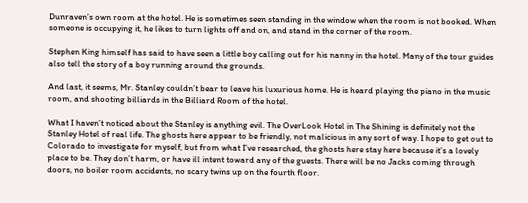Dunraven’s own room at the hotel. He is sometimes seen standing in the window when the room is not booked. When someone is occupying it, he likes to turn lights off and on, and stand in the corner of the room.

Stephen King himself has said to have seen a little boy calling out for his nanny in the hotel. Many of the tour guides also tell the story of a boy running around the grounds.

And last, it seems, Mr. Stanley couldn’t bear to leave his luxurious home. He is heard playing the piano in the music room, and shooting billiards in the Billiard Room of the hotel.

What I haven’t noticed about the Stanley is anything evil. The OverLook Hotel in The Shining is definitely not the Stanley Hotel of real life. The ghosts here appear to be friendly, not malicious in any sort of way. I hope to get out to Colorado to investigate for myself, but from what I’ve researched, the ghosts here stay here because it’s a lovely place to be. They don’t harm, or have ill intent toward any of the guests. There will be no Jacks coming through doors, no boiler room accidents, no scary twins up on the fourth floor.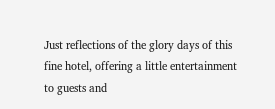Just reflections of the glory days of this fine hotel, offering a little entertainment to guests and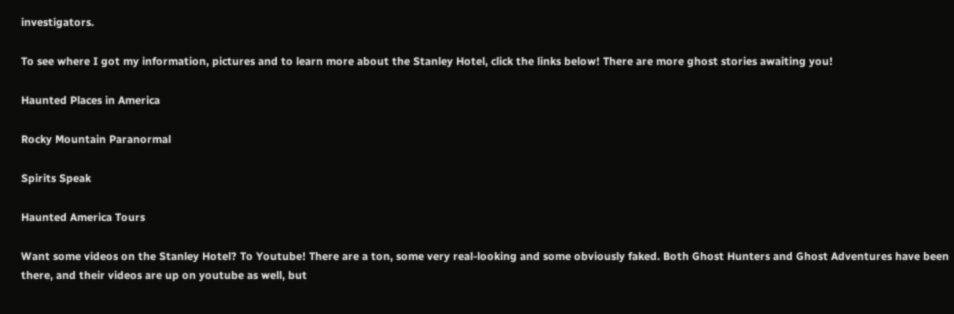investigators.

To see where I got my information, pictures and to learn more about the Stanley Hotel, click the links below! There are more ghost stories awaiting you!

Haunted Places in America

Rocky Mountain Paranormal

Spirits Speak

Haunted America Tours

Want some videos on the Stanley Hotel? To Youtube! There are a ton, some very real-looking and some obviously faked. Both Ghost Hunters and Ghost Adventures have been there, and their videos are up on youtube as well, but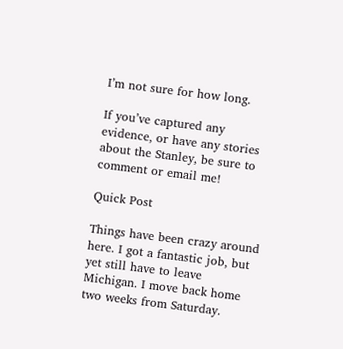I’m not sure for how long.

If you’ve captured any evidence, or have any stories about the Stanley, be sure to comment or email me!

Quick Post

Things have been crazy around here. I got a fantastic job, but yet still have to leave Michigan. I move back home two weeks from Saturday.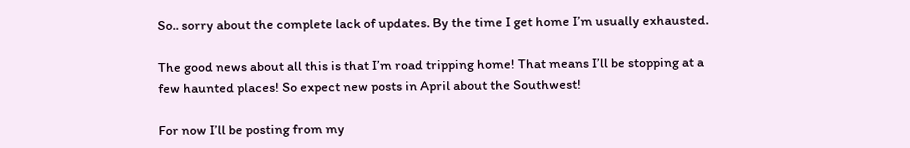So.. sorry about the complete lack of updates. By the time I get home I’m usually exhausted.

The good news about all this is that I’m road tripping home! That means I’ll be stopping at a few haunted places! So expect new posts in April about the Southwest!

For now I’ll be posting from my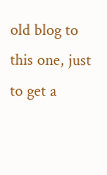old blog to this one, just to get a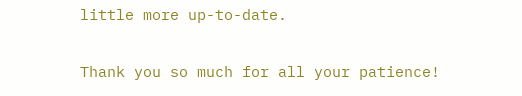little more up-to-date.

Thank you so much for all your patience!